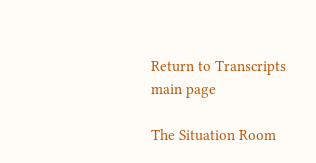Return to Transcripts main page

The Situation Room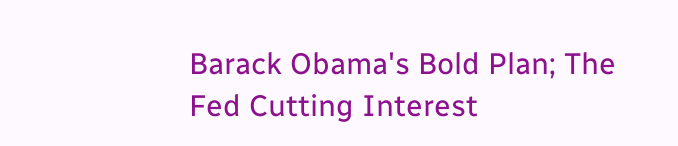Barack Obama's Bold Plan; The Fed Cutting Interest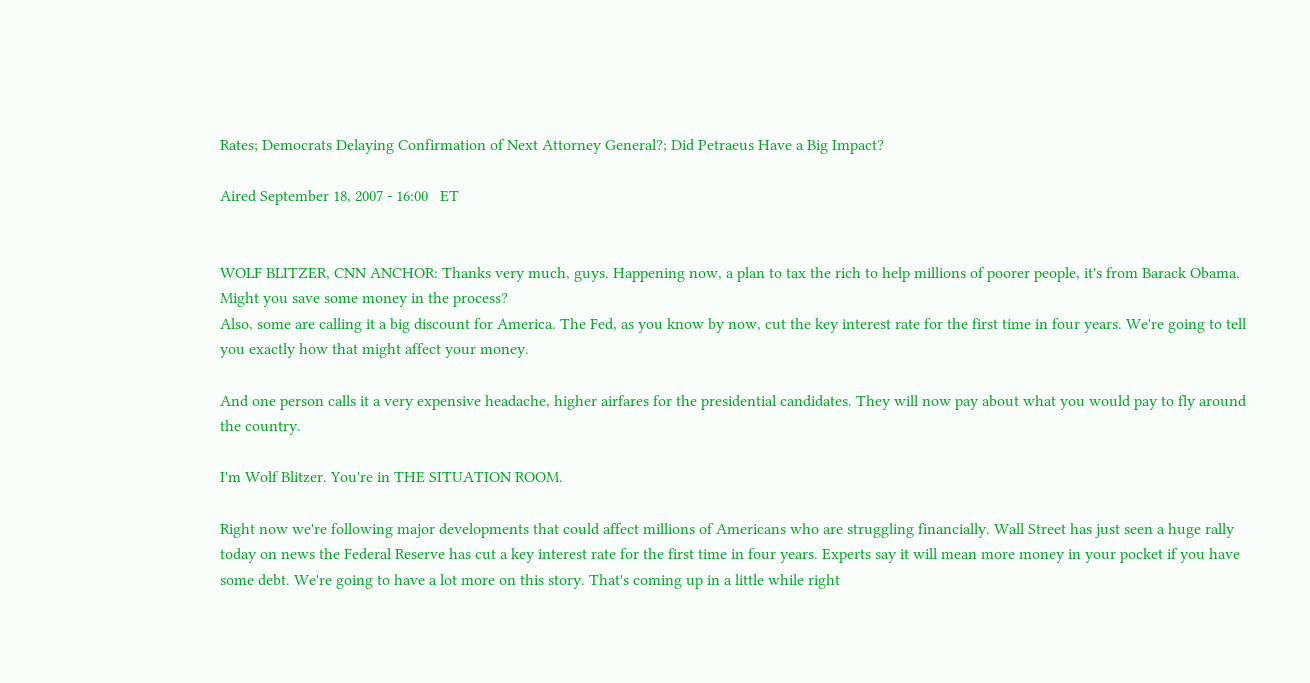Rates; Democrats Delaying Confirmation of Next Attorney General?; Did Petraeus Have a Big Impact?

Aired September 18, 2007 - 16:00   ET


WOLF BLITZER, CNN ANCHOR: Thanks very much, guys. Happening now, a plan to tax the rich to help millions of poorer people, it's from Barack Obama. Might you save some money in the process?
Also, some are calling it a big discount for America. The Fed, as you know by now, cut the key interest rate for the first time in four years. We're going to tell you exactly how that might affect your money.

And one person calls it a very expensive headache, higher airfares for the presidential candidates. They will now pay about what you would pay to fly around the country.

I'm Wolf Blitzer. You're in THE SITUATION ROOM.

Right now we're following major developments that could affect millions of Americans who are struggling financially. Wall Street has just seen a huge rally today on news the Federal Reserve has cut a key interest rate for the first time in four years. Experts say it will mean more money in your pocket if you have some debt. We're going to have a lot more on this story. That's coming up in a little while right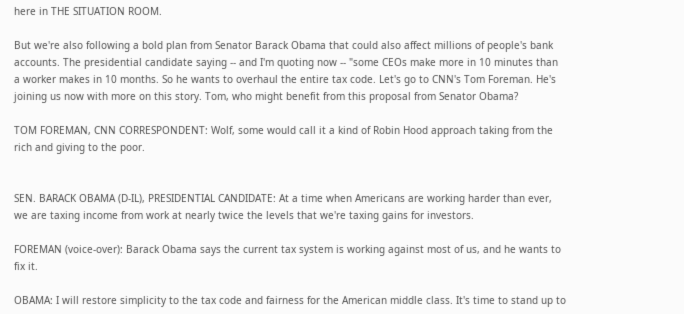here in THE SITUATION ROOM.

But we're also following a bold plan from Senator Barack Obama that could also affect millions of people's bank accounts. The presidential candidate saying -- and I'm quoting now -- "some CEOs make more in 10 minutes than a worker makes in 10 months. So he wants to overhaul the entire tax code. Let's go to CNN's Tom Foreman. He's joining us now with more on this story. Tom, who might benefit from this proposal from Senator Obama?

TOM FOREMAN, CNN CORRESPONDENT: Wolf, some would call it a kind of Robin Hood approach taking from the rich and giving to the poor.


SEN. BARACK OBAMA (D-IL), PRESIDENTIAL CANDIDATE: At a time when Americans are working harder than ever, we are taxing income from work at nearly twice the levels that we're taxing gains for investors.

FOREMAN (voice-over): Barack Obama says the current tax system is working against most of us, and he wants to fix it.

OBAMA: I will restore simplicity to the tax code and fairness for the American middle class. It's time to stand up to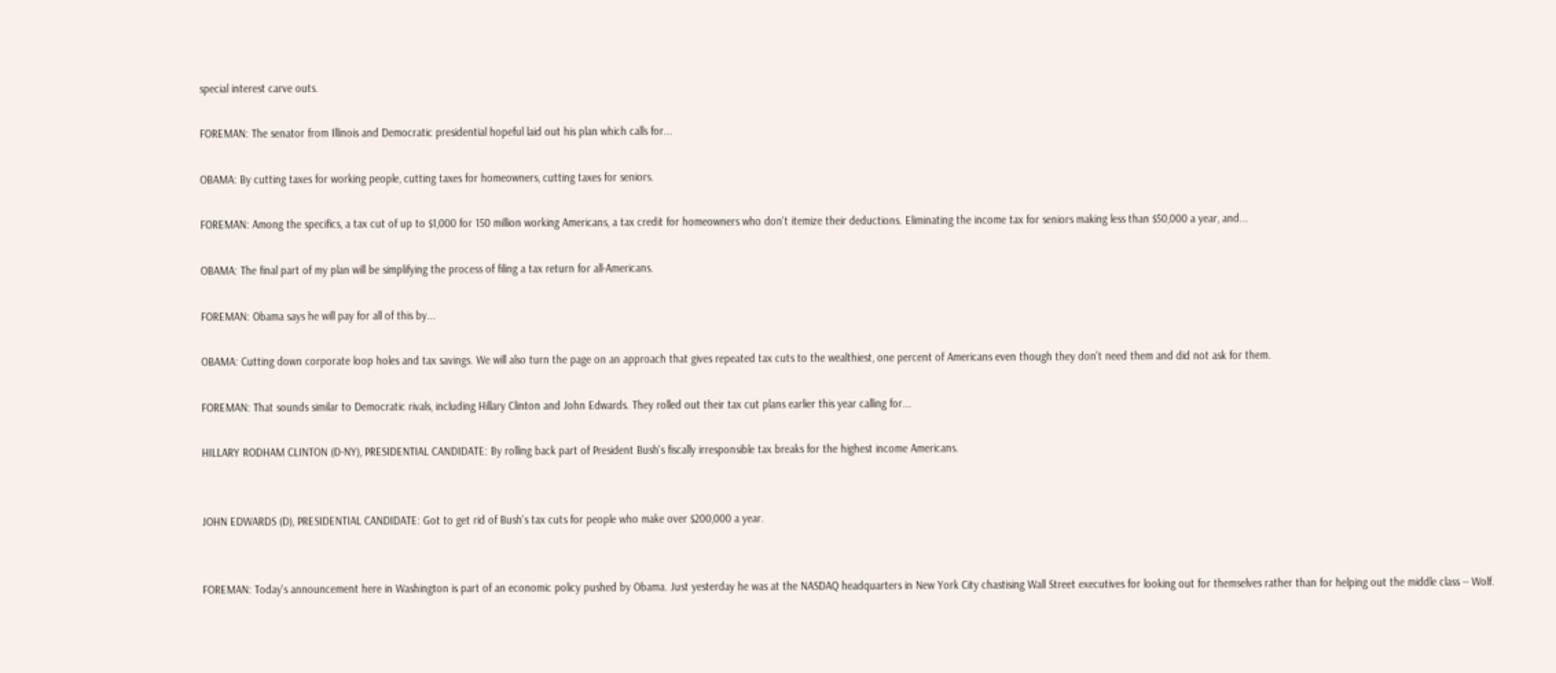special interest carve outs.

FOREMAN: The senator from Illinois and Democratic presidential hopeful laid out his plan which calls for...

OBAMA: By cutting taxes for working people, cutting taxes for homeowners, cutting taxes for seniors.

FOREMAN: Among the specifics, a tax cut of up to $1,000 for 150 million working Americans, a tax credit for homeowners who don't itemize their deductions. Eliminating the income tax for seniors making less than $50,000 a year, and...

OBAMA: The final part of my plan will be simplifying the process of filing a tax return for all-Americans.

FOREMAN: Obama says he will pay for all of this by...

OBAMA: Cutting down corporate loop holes and tax savings. We will also turn the page on an approach that gives repeated tax cuts to the wealthiest, one percent of Americans even though they don't need them and did not ask for them.

FOREMAN: That sounds similar to Democratic rivals, including Hillary Clinton and John Edwards. They rolled out their tax cut plans earlier this year calling for...

HILLARY RODHAM CLINTON (D-NY), PRESIDENTIAL CANDIDATE: By rolling back part of President Bush's fiscally irresponsible tax breaks for the highest income Americans.


JOHN EDWARDS (D), PRESIDENTIAL CANDIDATE: Got to get rid of Bush's tax cuts for people who make over $200,000 a year.


FOREMAN: Today's announcement here in Washington is part of an economic policy pushed by Obama. Just yesterday he was at the NASDAQ headquarters in New York City chastising Wall Street executives for looking out for themselves rather than for helping out the middle class -- Wolf.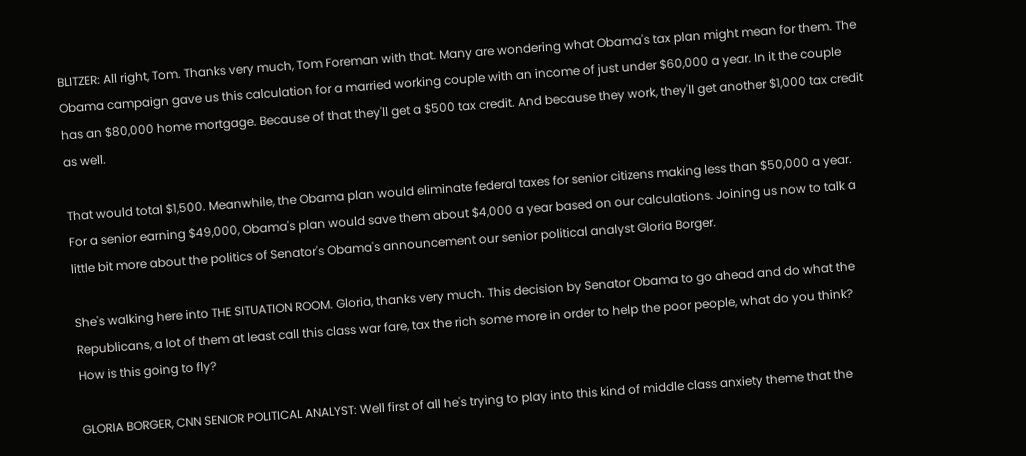BLITZER: All right, Tom. Thanks very much, Tom Foreman with that. Many are wondering what Obama's tax plan might mean for them. The Obama campaign gave us this calculation for a married working couple with an income of just under $60,000 a year. In it the couple has an $80,000 home mortgage. Because of that they'll get a $500 tax credit. And because they work, they'll get another $1,000 tax credit as well.

That would total $1,500. Meanwhile, the Obama plan would eliminate federal taxes for senior citizens making less than $50,000 a year. For a senior earning $49,000, Obama's plan would save them about $4,000 a year based on our calculations. Joining us now to talk a little bit more about the politics of Senator's Obama's announcement our senior political analyst Gloria Borger.

She's walking here into THE SITUATION ROOM. Gloria, thanks very much. This decision by Senator Obama to go ahead and do what the Republicans, a lot of them at least call this class war fare, tax the rich some more in order to help the poor people, what do you think? How is this going to fly?

GLORIA BORGER, CNN SENIOR POLITICAL ANALYST: Well first of all he's trying to play into this kind of middle class anxiety theme that the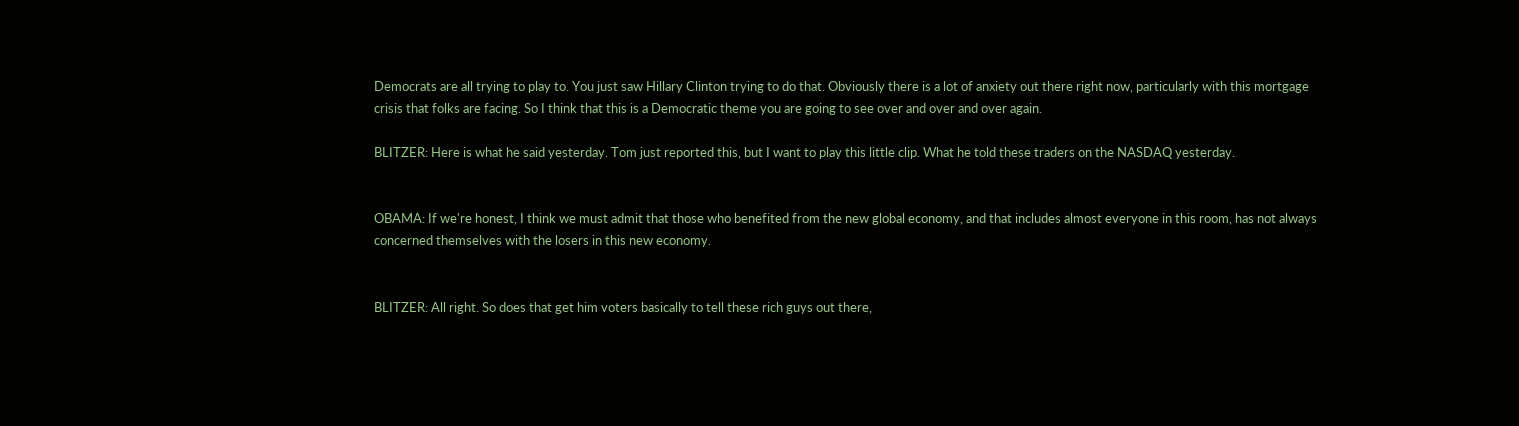Democrats are all trying to play to. You just saw Hillary Clinton trying to do that. Obviously there is a lot of anxiety out there right now, particularly with this mortgage crisis that folks are facing. So I think that this is a Democratic theme you are going to see over and over and over again.

BLITZER: Here is what he said yesterday. Tom just reported this, but I want to play this little clip. What he told these traders on the NASDAQ yesterday.


OBAMA: If we're honest, I think we must admit that those who benefited from the new global economy, and that includes almost everyone in this room, has not always concerned themselves with the losers in this new economy.


BLITZER: All right. So does that get him voters basically to tell these rich guys out there,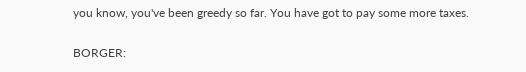you know, you've been greedy so far. You have got to pay some more taxes.

BORGER: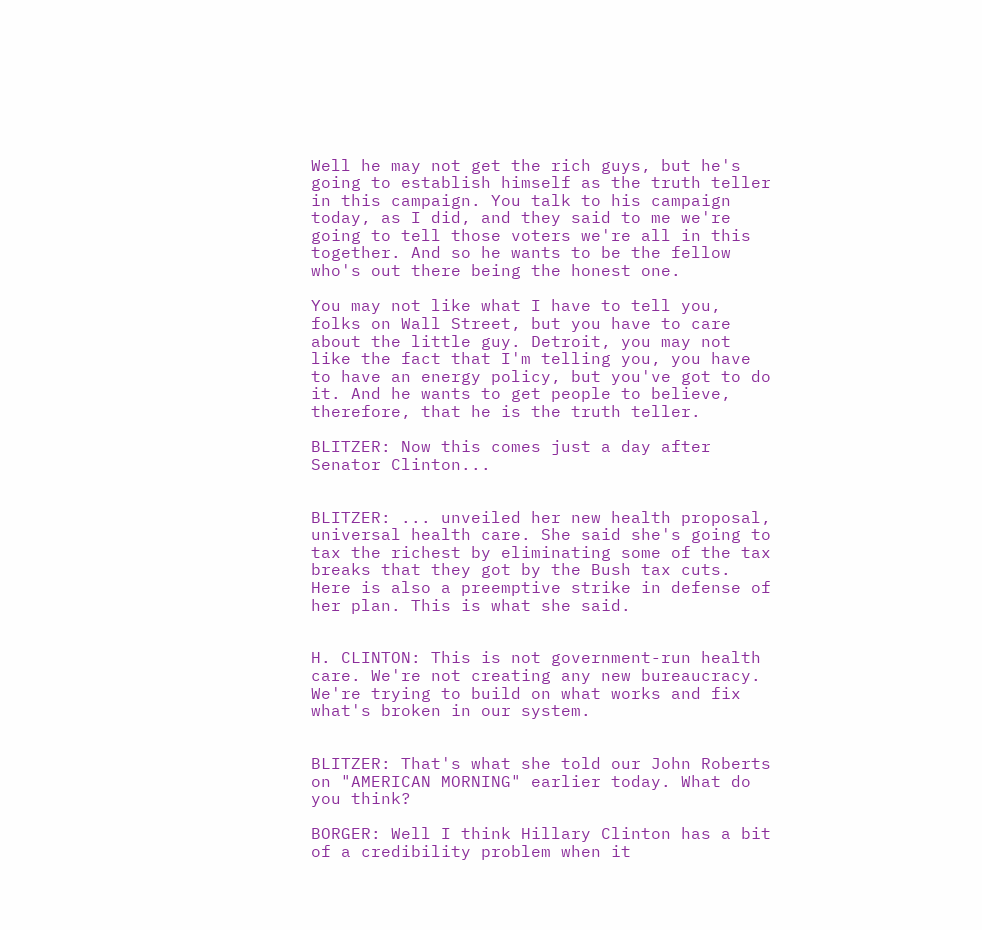Well he may not get the rich guys, but he's going to establish himself as the truth teller in this campaign. You talk to his campaign today, as I did, and they said to me we're going to tell those voters we're all in this together. And so he wants to be the fellow who's out there being the honest one.

You may not like what I have to tell you, folks on Wall Street, but you have to care about the little guy. Detroit, you may not like the fact that I'm telling you, you have to have an energy policy, but you've got to do it. And he wants to get people to believe, therefore, that he is the truth teller.

BLITZER: Now this comes just a day after Senator Clinton...


BLITZER: ... unveiled her new health proposal, universal health care. She said she's going to tax the richest by eliminating some of the tax breaks that they got by the Bush tax cuts. Here is also a preemptive strike in defense of her plan. This is what she said.


H. CLINTON: This is not government-run health care. We're not creating any new bureaucracy. We're trying to build on what works and fix what's broken in our system.


BLITZER: That's what she told our John Roberts on "AMERICAN MORNING" earlier today. What do you think?

BORGER: Well I think Hillary Clinton has a bit of a credibility problem when it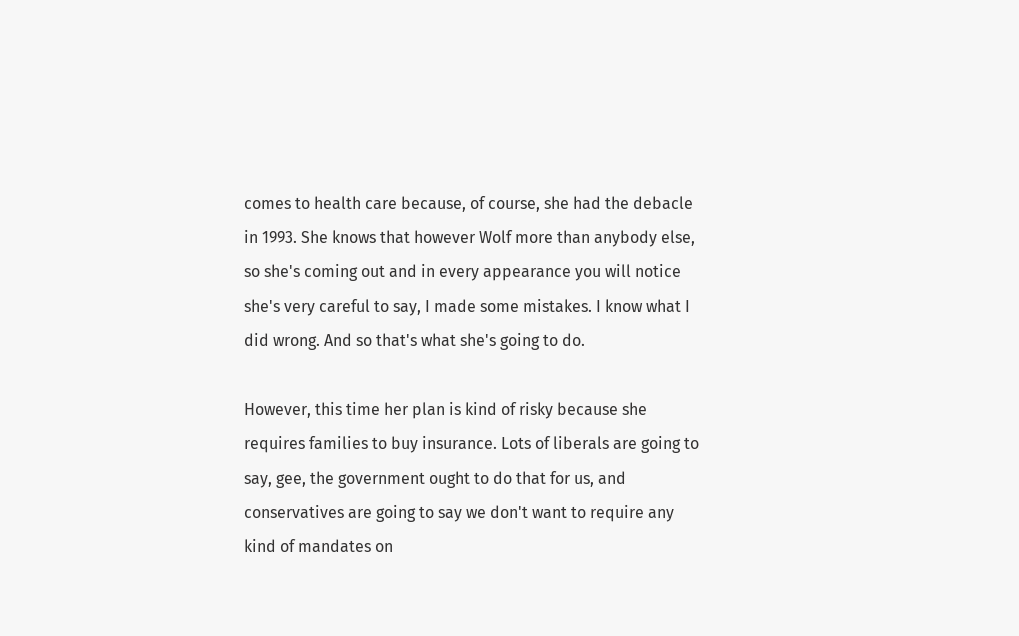comes to health care because, of course, she had the debacle in 1993. She knows that however Wolf more than anybody else, so she's coming out and in every appearance you will notice she's very careful to say, I made some mistakes. I know what I did wrong. And so that's what she's going to do.

However, this time her plan is kind of risky because she requires families to buy insurance. Lots of liberals are going to say, gee, the government ought to do that for us, and conservatives are going to say we don't want to require any kind of mandates on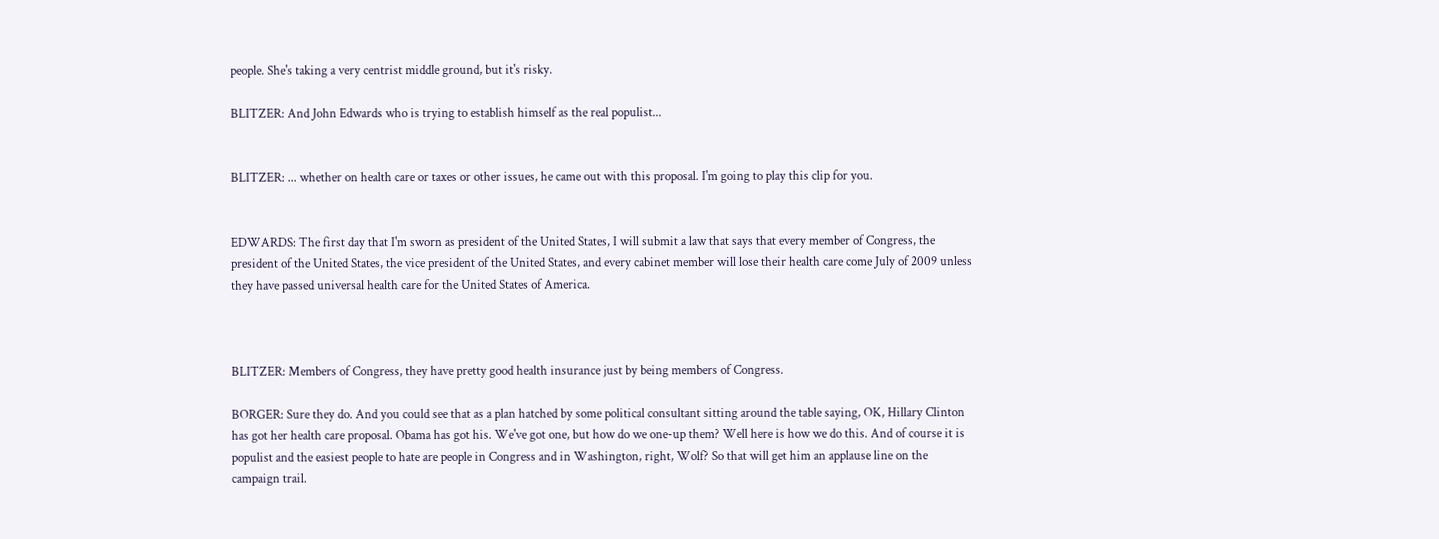people. She's taking a very centrist middle ground, but it's risky.

BLITZER: And John Edwards who is trying to establish himself as the real populist...


BLITZER: ... whether on health care or taxes or other issues, he came out with this proposal. I'm going to play this clip for you.


EDWARDS: The first day that I'm sworn as president of the United States, I will submit a law that says that every member of Congress, the president of the United States, the vice president of the United States, and every cabinet member will lose their health care come July of 2009 unless they have passed universal health care for the United States of America.



BLITZER: Members of Congress, they have pretty good health insurance just by being members of Congress.

BORGER: Sure they do. And you could see that as a plan hatched by some political consultant sitting around the table saying, OK, Hillary Clinton has got her health care proposal. Obama has got his. We've got one, but how do we one-up them? Well here is how we do this. And of course it is populist and the easiest people to hate are people in Congress and in Washington, right, Wolf? So that will get him an applause line on the campaign trail.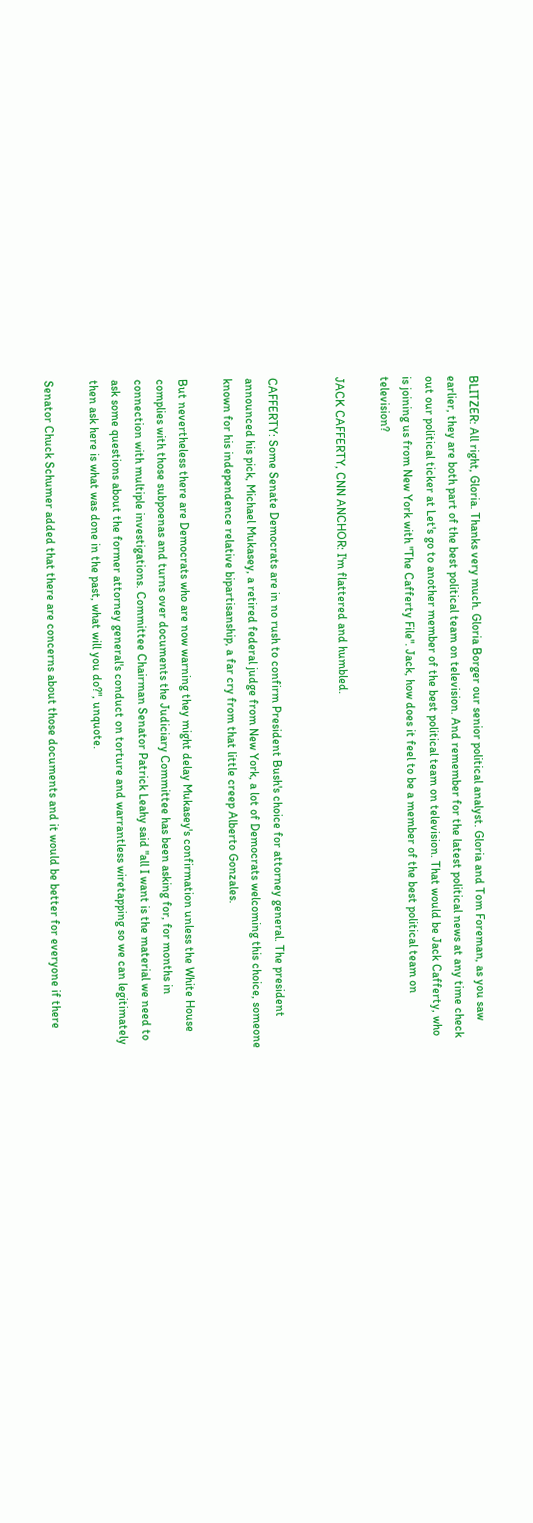BLITZER: All right, Gloria. Thanks very much. Gloria Borger our senior political analyst. Gloria and Tom Foreman, as you saw earlier, they are both part of the best political team on television. And remember for the latest political news at any time check out our political ticker at Let's go to another member of the best political team on television. That would be Jack Cafferty, who is joining us from New York with "The Cafferty File". Jack, how does it feel to be a member of the best political team on television?

JACK CAFFERTY, CNN ANCHOR: I'm flattered and humbled.


CAFFERTY: Some Senate Democrats are in no rush to confirm President Bush's choice for attorney general. The president announced his pick, Michael Mukasey, a retired federal judge from New York, a lot of Democrats welcoming this choice, someone known for his independence relative bipartisanship, a far cry from that little creep Alberto Gonzales.

But nevertheless there are Democrats who are now warning they might delay Mukasey's confirmation unless the White House complies with those subpoenas and turns over documents the Judiciary Committee has been asking for, for months in connection with multiple investigations. Committee Chairman Senator Patrick Leahy said "all I want is the material we need to ask some questions about the former attorney general's conduct on torture and warrantless wiretapping so we can legitimately then ask here is what was done in the past, what will you do?", unquote.

Senator Chuck Schumer added that there are concerns about those documents and it would be better for everyone if there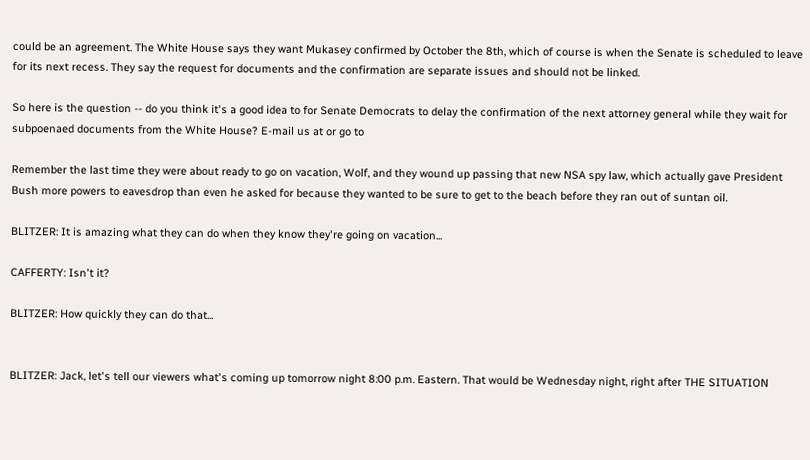could be an agreement. The White House says they want Mukasey confirmed by October the 8th, which of course is when the Senate is scheduled to leave for its next recess. They say the request for documents and the confirmation are separate issues and should not be linked.

So here is the question -- do you think it's a good idea to for Senate Democrats to delay the confirmation of the next attorney general while they wait for subpoenaed documents from the White House? E-mail us at or go to

Remember the last time they were about ready to go on vacation, Wolf, and they wound up passing that new NSA spy law, which actually gave President Bush more powers to eavesdrop than even he asked for because they wanted to be sure to get to the beach before they ran out of suntan oil.

BLITZER: It is amazing what they can do when they know they're going on vacation...

CAFFERTY: Isn't it?

BLITZER: How quickly they can do that...


BLITZER: Jack, let's tell our viewers what's coming up tomorrow night 8:00 p.m. Eastern. That would be Wednesday night, right after THE SITUATION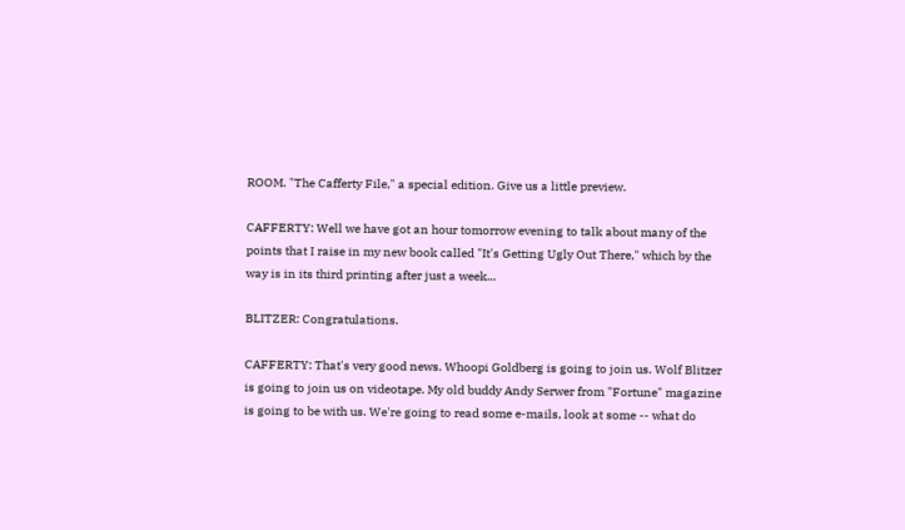ROOM. "The Cafferty File," a special edition. Give us a little preview.

CAFFERTY: Well we have got an hour tomorrow evening to talk about many of the points that I raise in my new book called "It's Getting Ugly Out There," which by the way is in its third printing after just a week...

BLITZER: Congratulations.

CAFFERTY: That's very good news. Whoopi Goldberg is going to join us. Wolf Blitzer is going to join us on videotape. My old buddy Andy Serwer from "Fortune" magazine is going to be with us. We're going to read some e-mails, look at some -- what do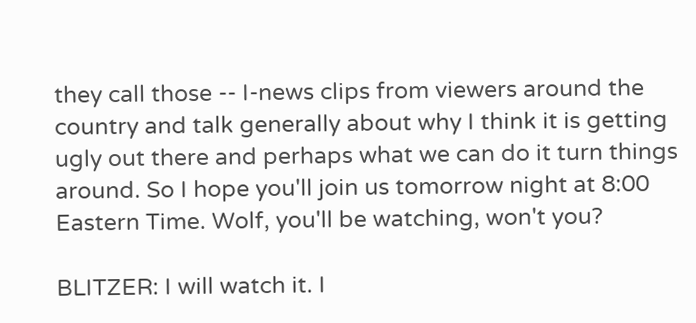they call those -- I-news clips from viewers around the country and talk generally about why I think it is getting ugly out there and perhaps what we can do it turn things around. So I hope you'll join us tomorrow night at 8:00 Eastern Time. Wolf, you'll be watching, won't you?

BLITZER: I will watch it. I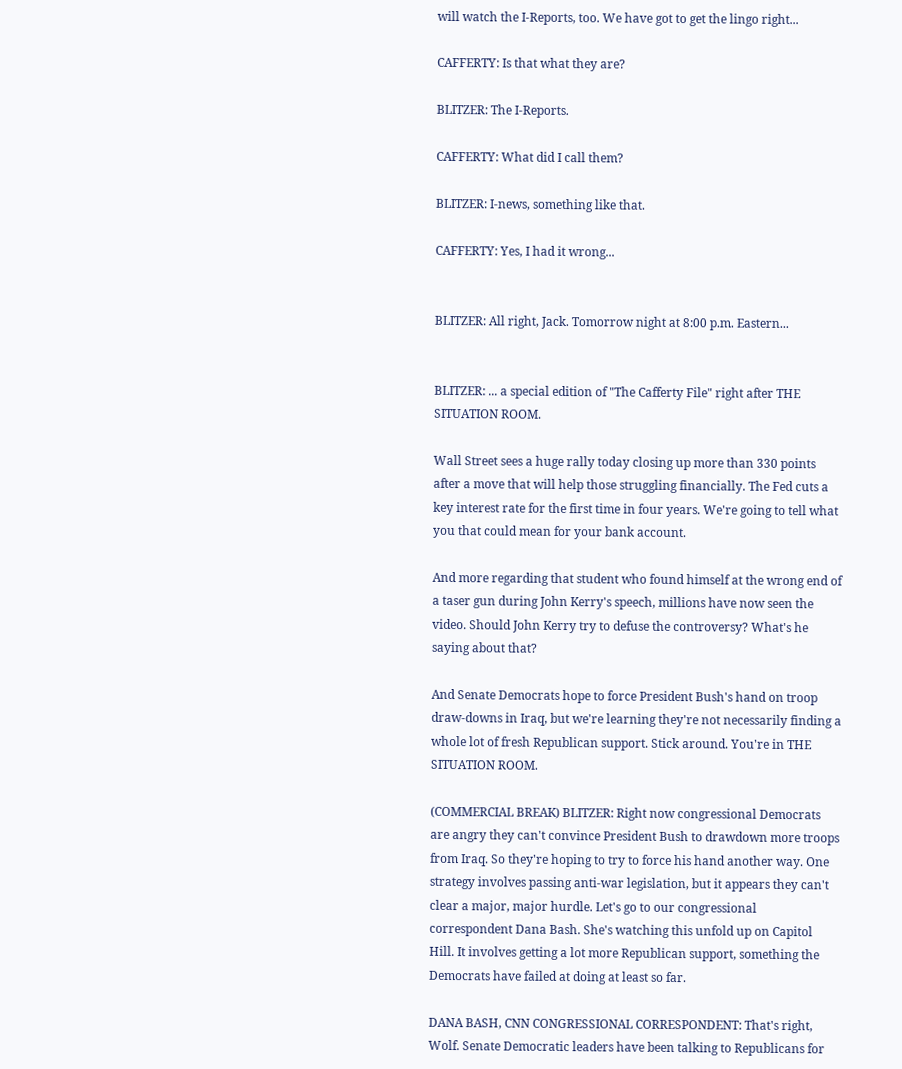will watch the I-Reports, too. We have got to get the lingo right...

CAFFERTY: Is that what they are?

BLITZER: The I-Reports.

CAFFERTY: What did I call them?

BLITZER: I-news, something like that.

CAFFERTY: Yes, I had it wrong...


BLITZER: All right, Jack. Tomorrow night at 8:00 p.m. Eastern...


BLITZER: ... a special edition of "The Cafferty File" right after THE SITUATION ROOM.

Wall Street sees a huge rally today closing up more than 330 points after a move that will help those struggling financially. The Fed cuts a key interest rate for the first time in four years. We're going to tell what you that could mean for your bank account.

And more regarding that student who found himself at the wrong end of a taser gun during John Kerry's speech, millions have now seen the video. Should John Kerry try to defuse the controversy? What's he saying about that?

And Senate Democrats hope to force President Bush's hand on troop draw-downs in Iraq, but we're learning they're not necessarily finding a whole lot of fresh Republican support. Stick around. You're in THE SITUATION ROOM.

(COMMERCIAL BREAK) BLITZER: Right now congressional Democrats are angry they can't convince President Bush to drawdown more troops from Iraq. So they're hoping to try to force his hand another way. One strategy involves passing anti-war legislation, but it appears they can't clear a major, major hurdle. Let's go to our congressional correspondent Dana Bash. She's watching this unfold up on Capitol Hill. It involves getting a lot more Republican support, something the Democrats have failed at doing at least so far.

DANA BASH, CNN CONGRESSIONAL CORRESPONDENT: That's right, Wolf. Senate Democratic leaders have been talking to Republicans for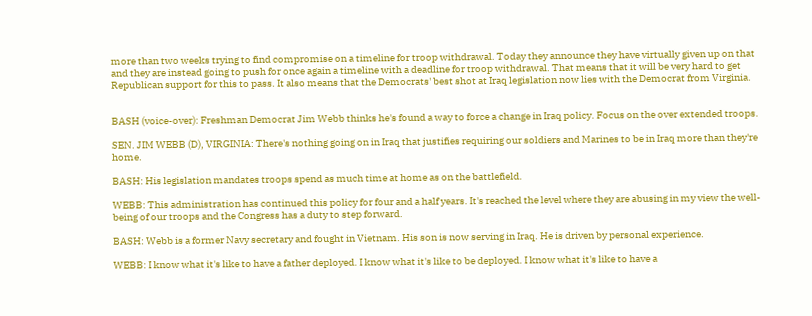more than two weeks trying to find compromise on a timeline for troop withdrawal. Today they announce they have virtually given up on that and they are instead going to push for once again a timeline with a deadline for troop withdrawal. That means that it will be very hard to get Republican support for this to pass. It also means that the Democrats' best shot at Iraq legislation now lies with the Democrat from Virginia.


BASH (voice-over): Freshman Democrat Jim Webb thinks he's found a way to force a change in Iraq policy. Focus on the over extended troops.

SEN. JIM WEBB (D), VIRGINIA: There's nothing going on in Iraq that justifies requiring our soldiers and Marines to be in Iraq more than they're home.

BASH: His legislation mandates troops spend as much time at home as on the battlefield.

WEBB: This administration has continued this policy for four and a half years. It's reached the level where they are abusing in my view the well-being of our troops and the Congress has a duty to step forward.

BASH: Webb is a former Navy secretary and fought in Vietnam. His son is now serving in Iraq. He is driven by personal experience.

WEBB: I know what it's like to have a father deployed. I know what it's like to be deployed. I know what it's like to have a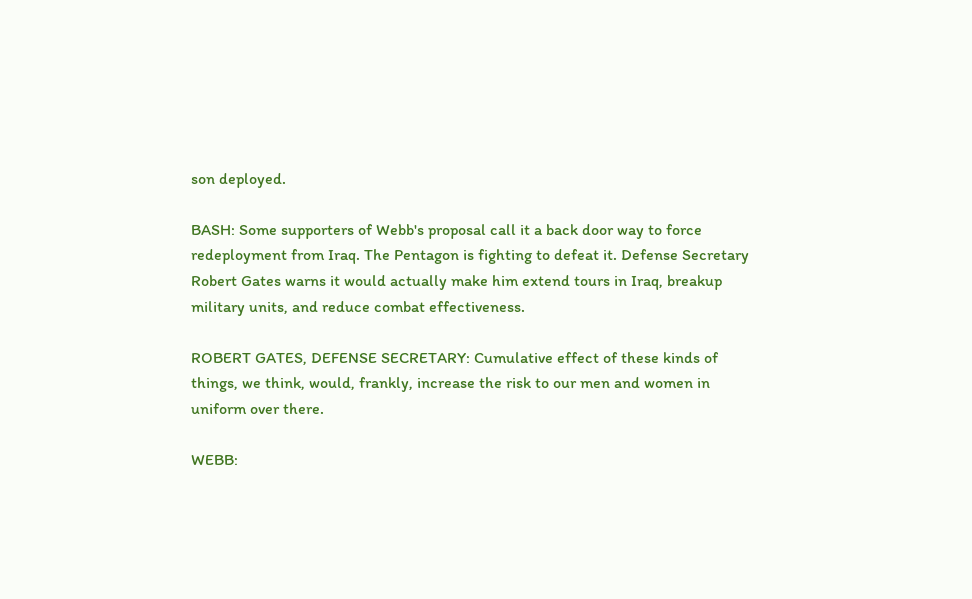son deployed.

BASH: Some supporters of Webb's proposal call it a back door way to force redeployment from Iraq. The Pentagon is fighting to defeat it. Defense Secretary Robert Gates warns it would actually make him extend tours in Iraq, breakup military units, and reduce combat effectiveness.

ROBERT GATES, DEFENSE SECRETARY: Cumulative effect of these kinds of things, we think, would, frankly, increase the risk to our men and women in uniform over there.

WEBB: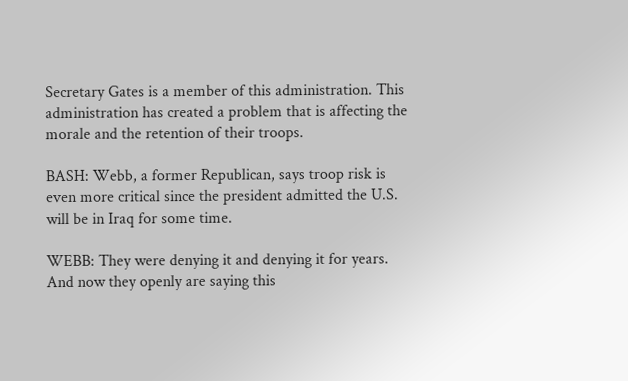Secretary Gates is a member of this administration. This administration has created a problem that is affecting the morale and the retention of their troops.

BASH: Webb, a former Republican, says troop risk is even more critical since the president admitted the U.S. will be in Iraq for some time.

WEBB: They were denying it and denying it for years. And now they openly are saying this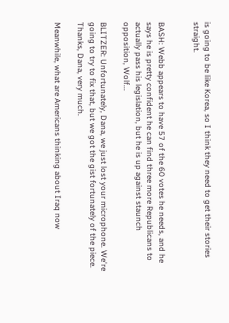is going to be like Korea, so I think they need to get their stories straight.


BASH: Webb appears to have 57 of the 60 votes he needs, and he says he is pretty confident he can find three more Republicans to actually pass his legislation, but he is up against staunch opposition, Wolf...

BLITZER: Unfortunately, Dana, we just lost your microphone. We're going to try to fix that, but we got the gist fortunately of the piece. Thanks, Dana, very much.

Meanwhile, what are Americans thinking about Iraq now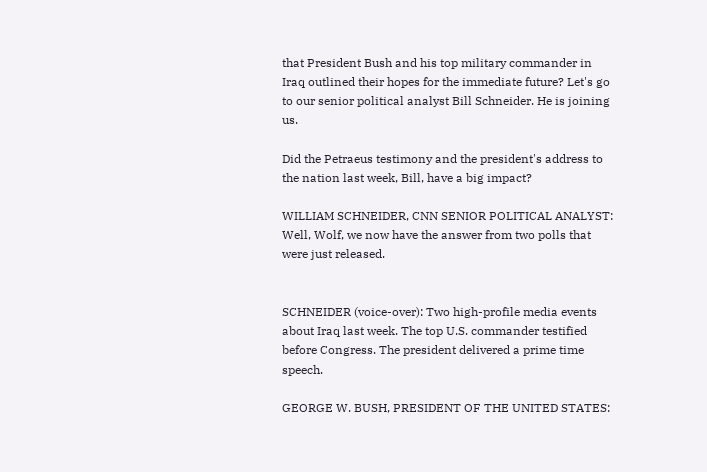that President Bush and his top military commander in Iraq outlined their hopes for the immediate future? Let's go to our senior political analyst Bill Schneider. He is joining us.

Did the Petraeus testimony and the president's address to the nation last week, Bill, have a big impact?

WILLIAM SCHNEIDER, CNN SENIOR POLITICAL ANALYST: Well, Wolf, we now have the answer from two polls that were just released.


SCHNEIDER (voice-over): Two high-profile media events about Iraq last week. The top U.S. commander testified before Congress. The president delivered a prime time speech.

GEORGE W. BUSH, PRESIDENT OF THE UNITED STATES: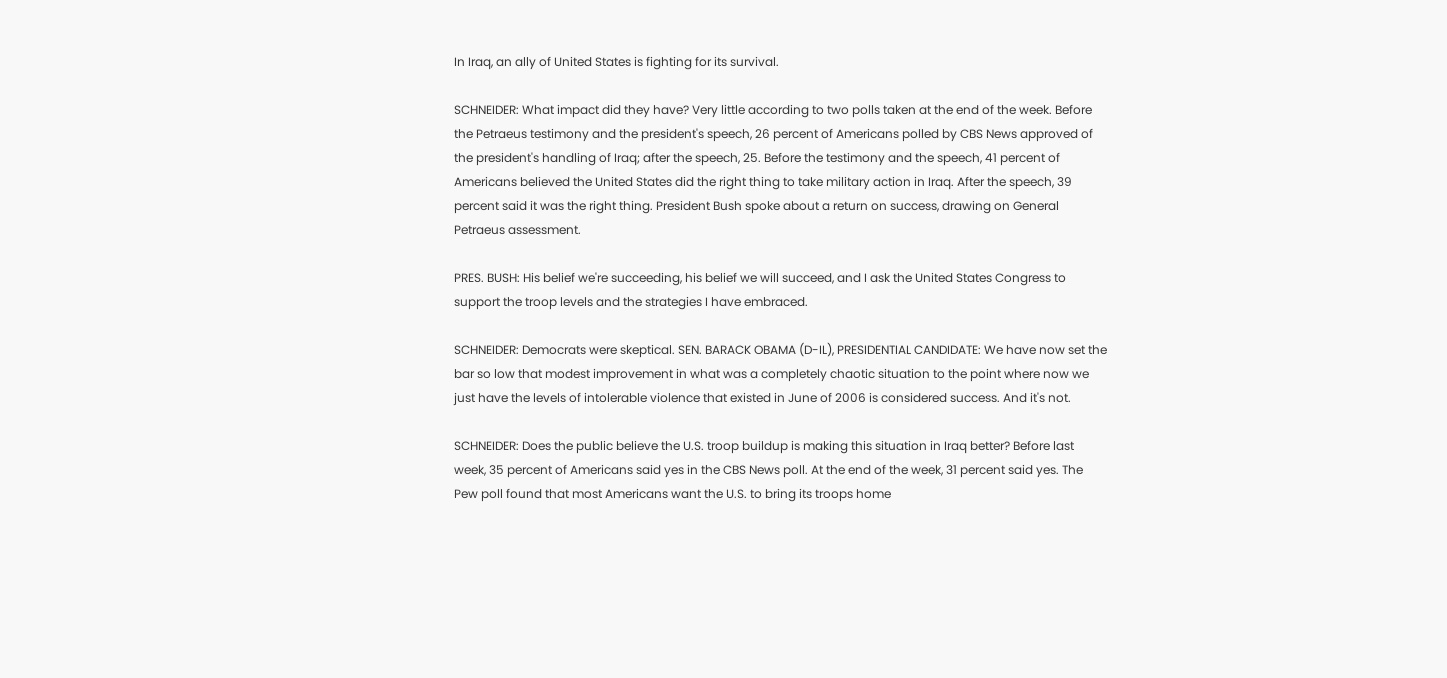In Iraq, an ally of United States is fighting for its survival.

SCHNEIDER: What impact did they have? Very little according to two polls taken at the end of the week. Before the Petraeus testimony and the president's speech, 26 percent of Americans polled by CBS News approved of the president's handling of Iraq; after the speech, 25. Before the testimony and the speech, 41 percent of Americans believed the United States did the right thing to take military action in Iraq. After the speech, 39 percent said it was the right thing. President Bush spoke about a return on success, drawing on General Petraeus assessment.

PRES. BUSH: His belief we're succeeding, his belief we will succeed, and I ask the United States Congress to support the troop levels and the strategies I have embraced.

SCHNEIDER: Democrats were skeptical. SEN. BARACK OBAMA (D-IL), PRESIDENTIAL CANDIDATE: We have now set the bar so low that modest improvement in what was a completely chaotic situation to the point where now we just have the levels of intolerable violence that existed in June of 2006 is considered success. And it's not.

SCHNEIDER: Does the public believe the U.S. troop buildup is making this situation in Iraq better? Before last week, 35 percent of Americans said yes in the CBS News poll. At the end of the week, 31 percent said yes. The Pew poll found that most Americans want the U.S. to bring its troops home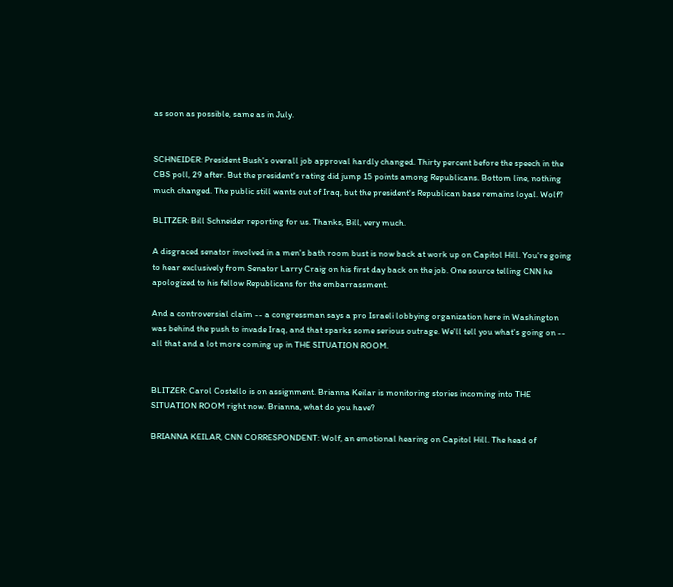as soon as possible, same as in July.


SCHNEIDER: President Bush's overall job approval hardly changed. Thirty percent before the speech in the CBS poll, 29 after. But the president's rating did jump 15 points among Republicans. Bottom line, nothing much changed. The public still wants out of Iraq, but the president's Republican base remains loyal. Wolf?

BLITZER: Bill Schneider reporting for us. Thanks, Bill, very much.

A disgraced senator involved in a men's bath room bust is now back at work up on Capitol Hill. You're going to hear exclusively from Senator Larry Craig on his first day back on the job. One source telling CNN he apologized to his fellow Republicans for the embarrassment.

And a controversial claim -- a congressman says a pro Israeli lobbying organization here in Washington was behind the push to invade Iraq, and that sparks some serious outrage. We'll tell you what's going on -- all that and a lot more coming up in THE SITUATION ROOM.


BLITZER: Carol Costello is on assignment. Brianna Keilar is monitoring stories incoming into THE SITUATION ROOM right now. Brianna, what do you have?

BRIANNA KEILAR, CNN CORRESPONDENT: Wolf, an emotional hearing on Capitol Hill. The head of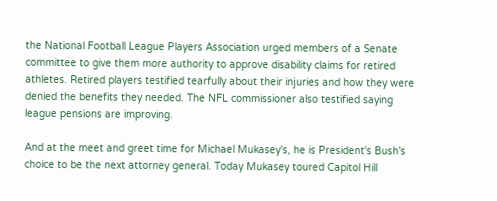the National Football League Players Association urged members of a Senate committee to give them more authority to approve disability claims for retired athletes. Retired players testified tearfully about their injuries and how they were denied the benefits they needed. The NFL commissioner also testified saying league pensions are improving.

And at the meet and greet time for Michael Mukasey's, he is President's Bush's choice to be the next attorney general. Today Mukasey toured Capitol Hill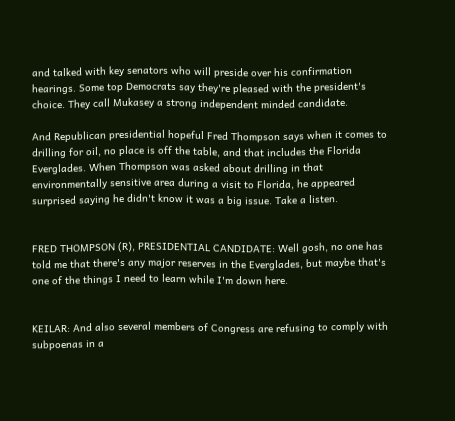and talked with key senators who will preside over his confirmation hearings. Some top Democrats say they're pleased with the president's choice. They call Mukasey a strong independent minded candidate.

And Republican presidential hopeful Fred Thompson says when it comes to drilling for oil, no place is off the table, and that includes the Florida Everglades. When Thompson was asked about drilling in that environmentally sensitive area during a visit to Florida, he appeared surprised saying he didn't know it was a big issue. Take a listen.


FRED THOMPSON (R), PRESIDENTIAL CANDIDATE: Well gosh, no one has told me that there's any major reserves in the Everglades, but maybe that's one of the things I need to learn while I'm down here.


KEILAR: And also several members of Congress are refusing to comply with subpoenas in a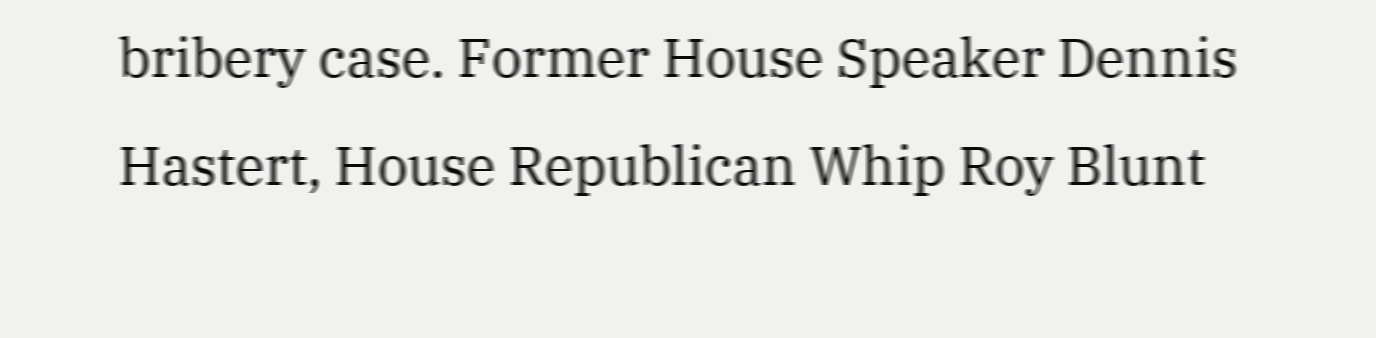bribery case. Former House Speaker Dennis Hastert, House Republican Whip Roy Blunt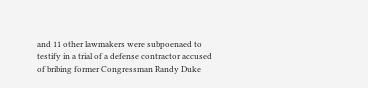and 11 other lawmakers were subpoenaed to testify in a trial of a defense contractor accused of bribing former Congressman Randy Duke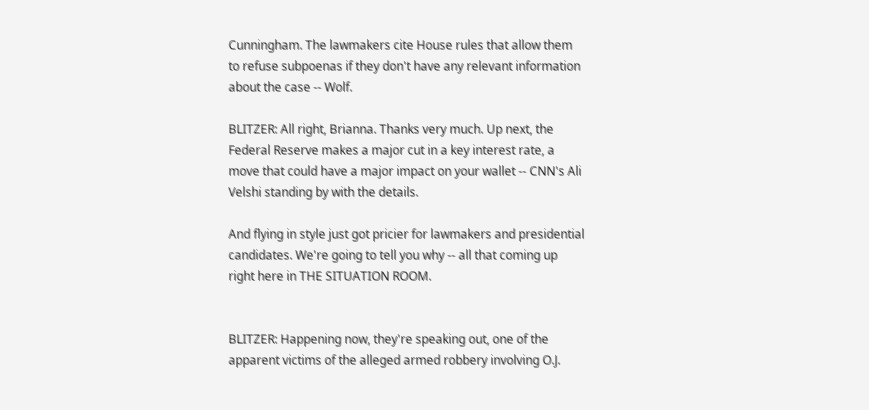Cunningham. The lawmakers cite House rules that allow them to refuse subpoenas if they don't have any relevant information about the case -- Wolf.

BLITZER: All right, Brianna. Thanks very much. Up next, the Federal Reserve makes a major cut in a key interest rate, a move that could have a major impact on your wallet -- CNN's Ali Velshi standing by with the details.

And flying in style just got pricier for lawmakers and presidential candidates. We're going to tell you why -- all that coming up right here in THE SITUATION ROOM.


BLITZER: Happening now, they're speaking out, one of the apparent victims of the alleged armed robbery involving O.J.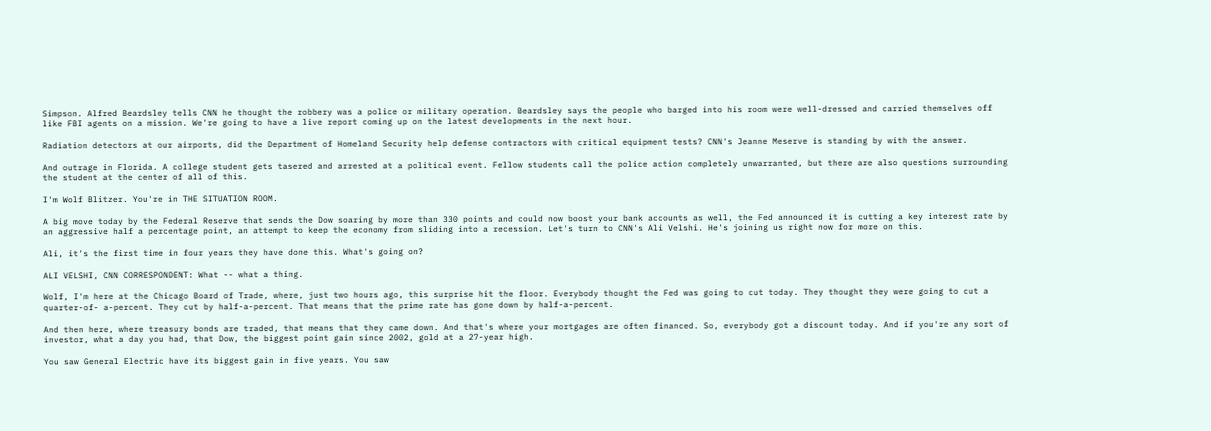Simpson. Alfred Beardsley tells CNN he thought the robbery was a police or military operation. Beardsley says the people who barged into his room were well-dressed and carried themselves off like FBI agents on a mission. We're going to have a live report coming up on the latest developments in the next hour.

Radiation detectors at our airports, did the Department of Homeland Security help defense contractors with critical equipment tests? CNN's Jeanne Meserve is standing by with the answer.

And outrage in Florida. A college student gets tasered and arrested at a political event. Fellow students call the police action completely unwarranted, but there are also questions surrounding the student at the center of all of this.

I'm Wolf Blitzer. You're in THE SITUATION ROOM.

A big move today by the Federal Reserve that sends the Dow soaring by more than 330 points and could now boost your bank accounts as well, the Fed announced it is cutting a key interest rate by an aggressive half a percentage point, an attempt to keep the economy from sliding into a recession. Let's turn to CNN's Ali Velshi. He's joining us right now for more on this.

Ali, it's the first time in four years they have done this. What's going on?

ALI VELSHI, CNN CORRESPONDENT: What -- what a thing.

Wolf, I'm here at the Chicago Board of Trade, where, just two hours ago, this surprise hit the floor. Everybody thought the Fed was going to cut today. They thought they were going to cut a quarter-of- a-percent. They cut by half-a-percent. That means that the prime rate has gone down by half-a-percent.

And then here, where treasury bonds are traded, that means that they came down. And that's where your mortgages are often financed. So, everybody got a discount today. And if you're any sort of investor, what a day you had, that Dow, the biggest point gain since 2002, gold at a 27-year high.

You saw General Electric have its biggest gain in five years. You saw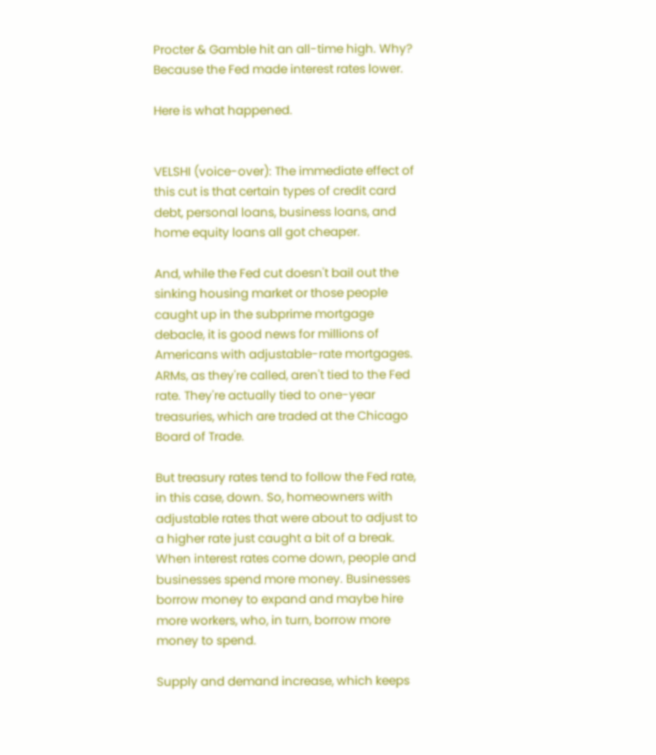Procter & Gamble hit an all-time high. Why? Because the Fed made interest rates lower.

Here is what happened.


VELSHI (voice-over): The immediate effect of this cut is that certain types of credit card debt, personal loans, business loans, and home equity loans all got cheaper.

And, while the Fed cut doesn't bail out the sinking housing market or those people caught up in the subprime mortgage debacle, it is good news for millions of Americans with adjustable-rate mortgages. ARMs, as they're called, aren't tied to the Fed rate. They're actually tied to one-year treasuries, which are traded at the Chicago Board of Trade.

But treasury rates tend to follow the Fed rate, in this case, down. So, homeowners with adjustable rates that were about to adjust to a higher rate just caught a bit of a break. When interest rates come down, people and businesses spend more money. Businesses borrow money to expand and maybe hire more workers, who, in turn, borrow more money to spend.

Supply and demand increase, which keeps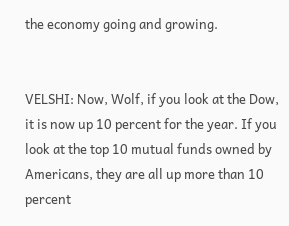the economy going and growing.


VELSHI: Now, Wolf, if you look at the Dow, it is now up 10 percent for the year. If you look at the top 10 mutual funds owned by Americans, they are all up more than 10 percent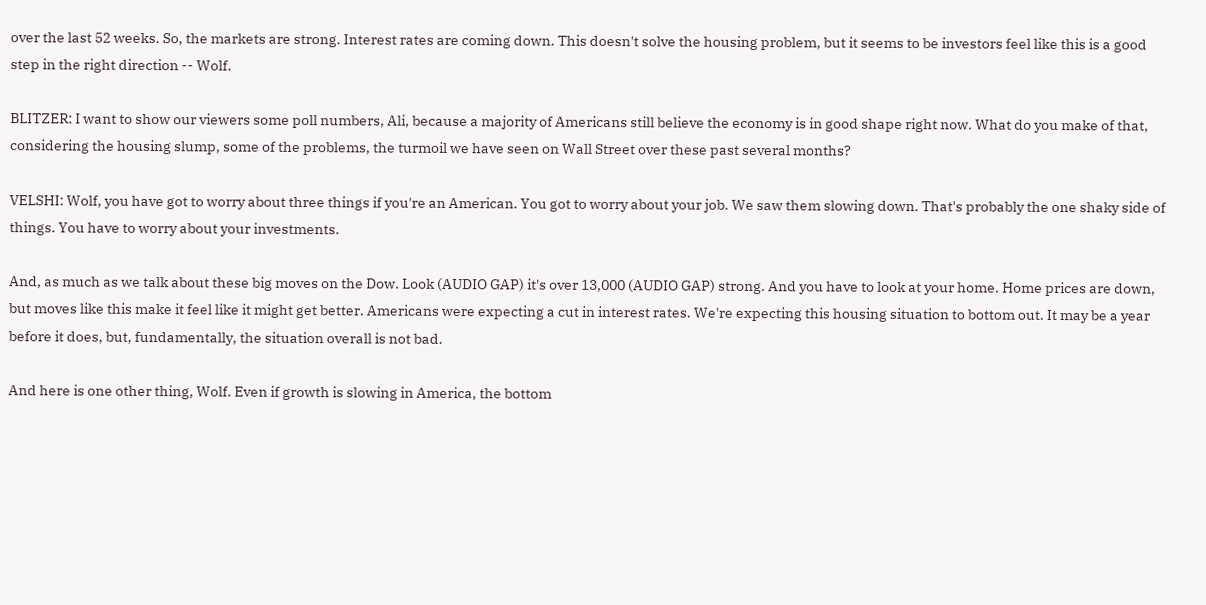over the last 52 weeks. So, the markets are strong. Interest rates are coming down. This doesn't solve the housing problem, but it seems to be investors feel like this is a good step in the right direction -- Wolf.

BLITZER: I want to show our viewers some poll numbers, Ali, because a majority of Americans still believe the economy is in good shape right now. What do you make of that, considering the housing slump, some of the problems, the turmoil we have seen on Wall Street over these past several months?

VELSHI: Wolf, you have got to worry about three things if you're an American. You got to worry about your job. We saw them slowing down. That's probably the one shaky side of things. You have to worry about your investments.

And, as much as we talk about these big moves on the Dow. Look (AUDIO GAP) it's over 13,000 (AUDIO GAP) strong. And you have to look at your home. Home prices are down, but moves like this make it feel like it might get better. Americans were expecting a cut in interest rates. We're expecting this housing situation to bottom out. It may be a year before it does, but, fundamentally, the situation overall is not bad.

And here is one other thing, Wolf. Even if growth is slowing in America, the bottom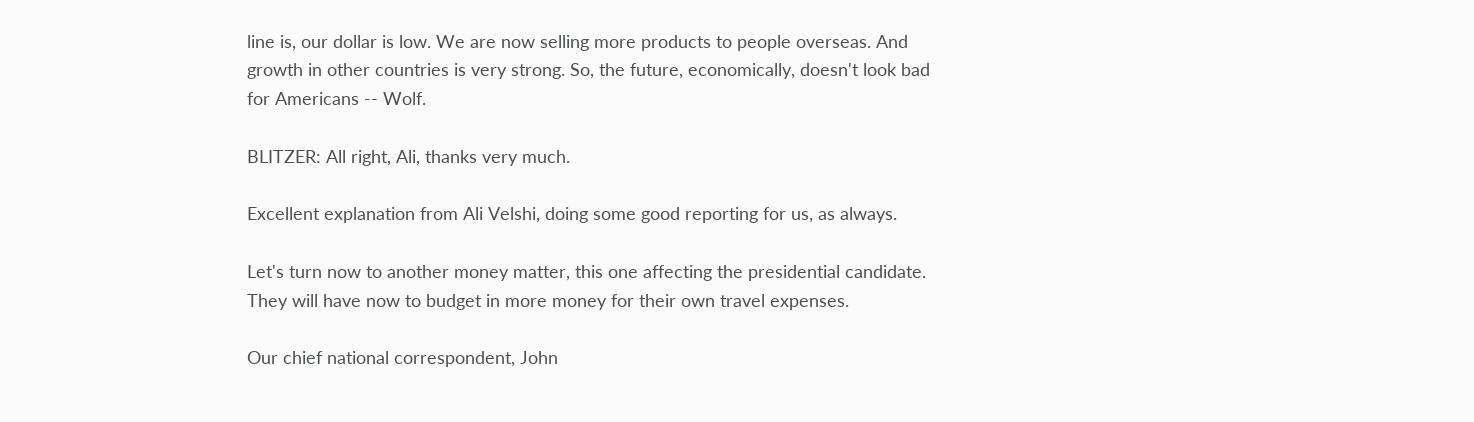line is, our dollar is low. We are now selling more products to people overseas. And growth in other countries is very strong. So, the future, economically, doesn't look bad for Americans -- Wolf.

BLITZER: All right, Ali, thanks very much.

Excellent explanation from Ali Velshi, doing some good reporting for us, as always.

Let's turn now to another money matter, this one affecting the presidential candidate. They will have now to budget in more money for their own travel expenses.

Our chief national correspondent, John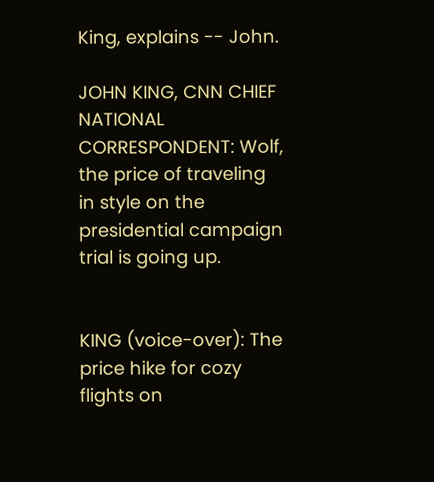King, explains -- John.

JOHN KING, CNN CHIEF NATIONAL CORRESPONDENT: Wolf, the price of traveling in style on the presidential campaign trial is going up.


KING (voice-over): The price hike for cozy flights on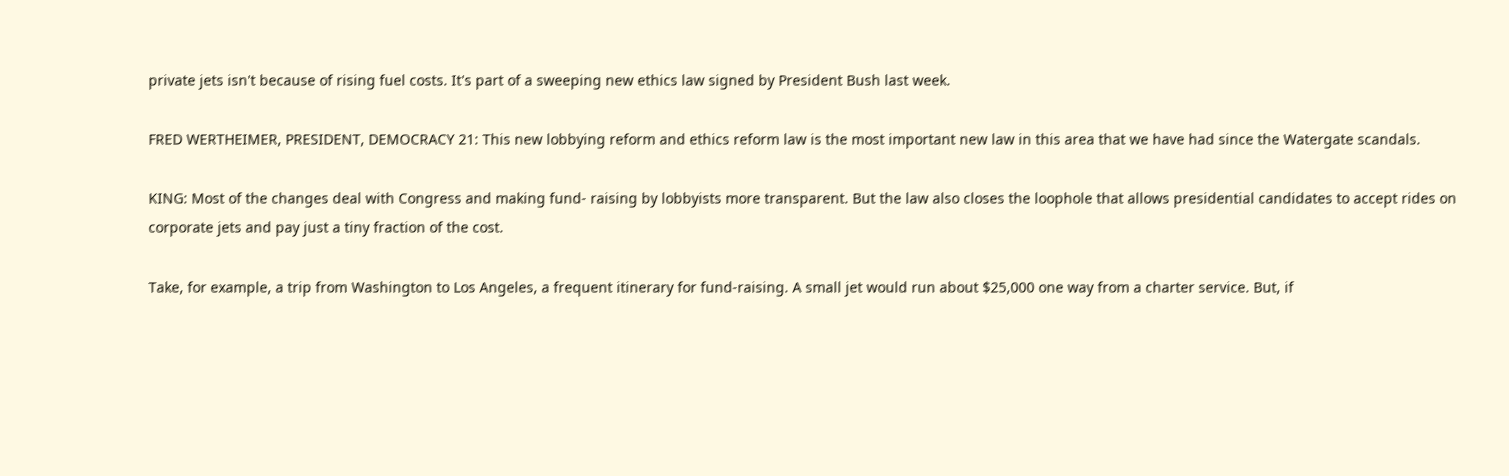private jets isn't because of rising fuel costs. It's part of a sweeping new ethics law signed by President Bush last week.

FRED WERTHEIMER, PRESIDENT, DEMOCRACY 21: This new lobbying reform and ethics reform law is the most important new law in this area that we have had since the Watergate scandals.

KING: Most of the changes deal with Congress and making fund- raising by lobbyists more transparent. But the law also closes the loophole that allows presidential candidates to accept rides on corporate jets and pay just a tiny fraction of the cost.

Take, for example, a trip from Washington to Los Angeles, a frequent itinerary for fund-raising. A small jet would run about $25,000 one way from a charter service. But, if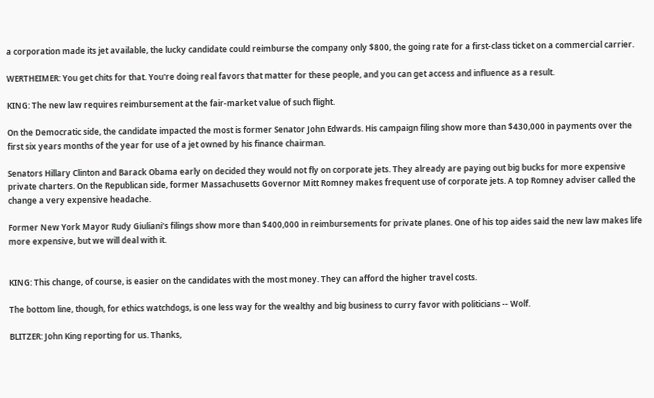a corporation made its jet available, the lucky candidate could reimburse the company only $800, the going rate for a first-class ticket on a commercial carrier.

WERTHEIMER: You get chits for that. You're doing real favors that matter for these people, and you can get access and influence as a result.

KING: The new law requires reimbursement at the fair-market value of such flight.

On the Democratic side, the candidate impacted the most is former Senator John Edwards. His campaign filing show more than $430,000 in payments over the first six years months of the year for use of a jet owned by his finance chairman.

Senators Hillary Clinton and Barack Obama early on decided they would not fly on corporate jets. They already are paying out big bucks for more expensive private charters. On the Republican side, former Massachusetts Governor Mitt Romney makes frequent use of corporate jets. A top Romney adviser called the change a very expensive headache.

Former New York Mayor Rudy Giuliani's filings show more than $400,000 in reimbursements for private planes. One of his top aides said the new law makes life more expensive, but we will deal with it.


KING: This change, of course, is easier on the candidates with the most money. They can afford the higher travel costs.

The bottom line, though, for ethics watchdogs, is one less way for the wealthy and big business to curry favor with politicians -- Wolf.

BLITZER: John King reporting for us. Thanks,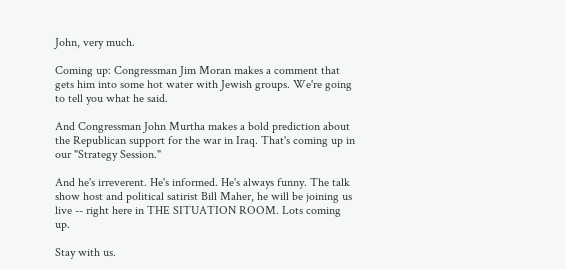John, very much.

Coming up: Congressman Jim Moran makes a comment that gets him into some hot water with Jewish groups. We're going to tell you what he said.

And Congressman John Murtha makes a bold prediction about the Republican support for the war in Iraq. That's coming up in our "Strategy Session."

And he's irreverent. He's informed. He's always funny. The talk show host and political satirist Bill Maher, he will be joining us live -- right here in THE SITUATION ROOM. Lots coming up.

Stay with us.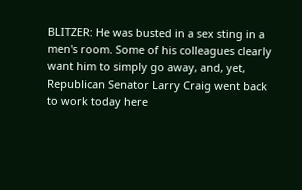BLITZER: He was busted in a sex sting in a men's room. Some of his colleagues clearly want him to simply go away, and, yet, Republican Senator Larry Craig went back to work today here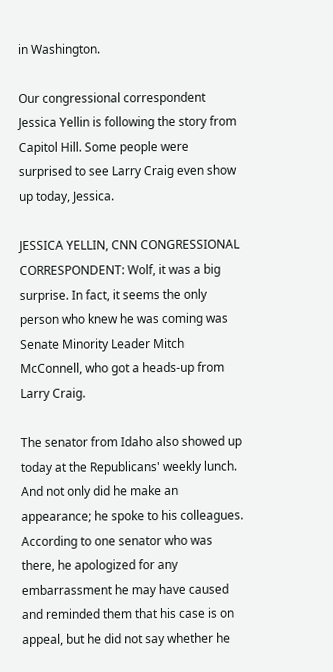in Washington.

Our congressional correspondent Jessica Yellin is following the story from Capitol Hill. Some people were surprised to see Larry Craig even show up today, Jessica.

JESSICA YELLIN, CNN CONGRESSIONAL CORRESPONDENT: Wolf, it was a big surprise. In fact, it seems the only person who knew he was coming was Senate Minority Leader Mitch McConnell, who got a heads-up from Larry Craig.

The senator from Idaho also showed up today at the Republicans' weekly lunch. And not only did he make an appearance; he spoke to his colleagues. According to one senator who was there, he apologized for any embarrassment he may have caused and reminded them that his case is on appeal, but he did not say whether he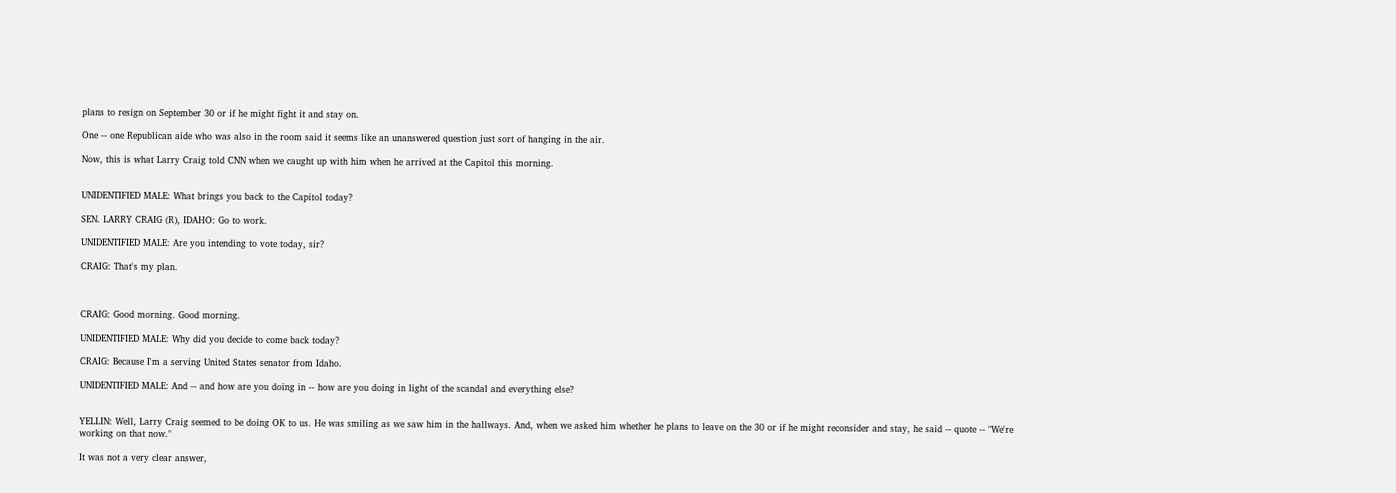plans to resign on September 30 or if he might fight it and stay on.

One -- one Republican aide who was also in the room said it seems like an unanswered question just sort of hanging in the air.

Now, this is what Larry Craig told CNN when we caught up with him when he arrived at the Capitol this morning.


UNIDENTIFIED MALE: What brings you back to the Capitol today?

SEN. LARRY CRAIG (R), IDAHO: Go to work.

UNIDENTIFIED MALE: Are you intending to vote today, sir?

CRAIG: That's my plan.



CRAIG: Good morning. Good morning.

UNIDENTIFIED MALE: Why did you decide to come back today?

CRAIG: Because I'm a serving United States senator from Idaho.

UNIDENTIFIED MALE: And -- and how are you doing in -- how are you doing in light of the scandal and everything else?


YELLIN: Well, Larry Craig seemed to be doing OK to us. He was smiling as we saw him in the hallways. And, when we asked him whether he plans to leave on the 30 or if he might reconsider and stay, he said -- quote -- "We're working on that now."

It was not a very clear answer,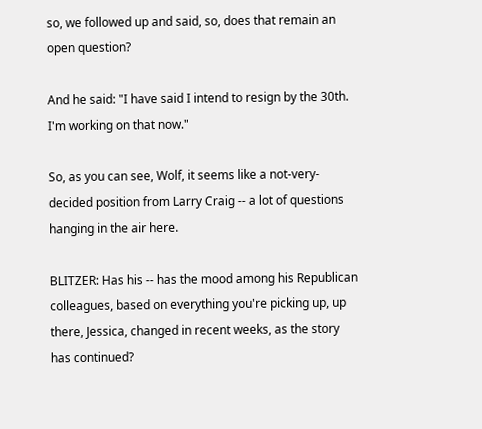so, we followed up and said, so, does that remain an open question?

And he said: "I have said I intend to resign by the 30th. I'm working on that now."

So, as you can see, Wolf, it seems like a not-very-decided position from Larry Craig -- a lot of questions hanging in the air here.

BLITZER: Has his -- has the mood among his Republican colleagues, based on everything you're picking up, up there, Jessica, changed in recent weeks, as the story has continued?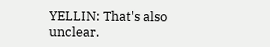YELLIN: That's also unclear.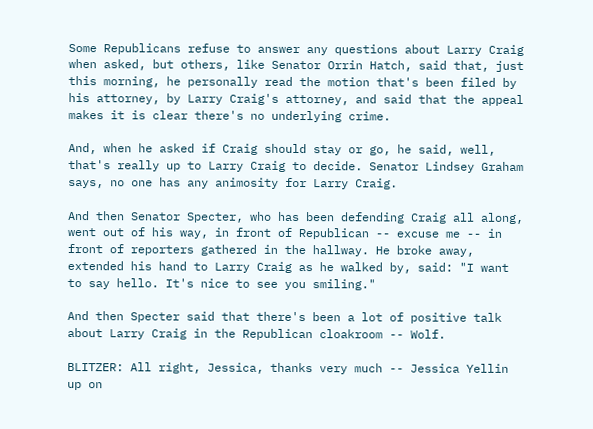Some Republicans refuse to answer any questions about Larry Craig when asked, but others, like Senator Orrin Hatch, said that, just this morning, he personally read the motion that's been filed by his attorney, by Larry Craig's attorney, and said that the appeal makes it is clear there's no underlying crime.

And, when he asked if Craig should stay or go, he said, well, that's really up to Larry Craig to decide. Senator Lindsey Graham says, no one has any animosity for Larry Craig.

And then Senator Specter, who has been defending Craig all along, went out of his way, in front of Republican -- excuse me -- in front of reporters gathered in the hallway. He broke away, extended his hand to Larry Craig as he walked by, said: "I want to say hello. It's nice to see you smiling."

And then Specter said that there's been a lot of positive talk about Larry Craig in the Republican cloakroom -- Wolf.

BLITZER: All right, Jessica, thanks very much -- Jessica Yellin up on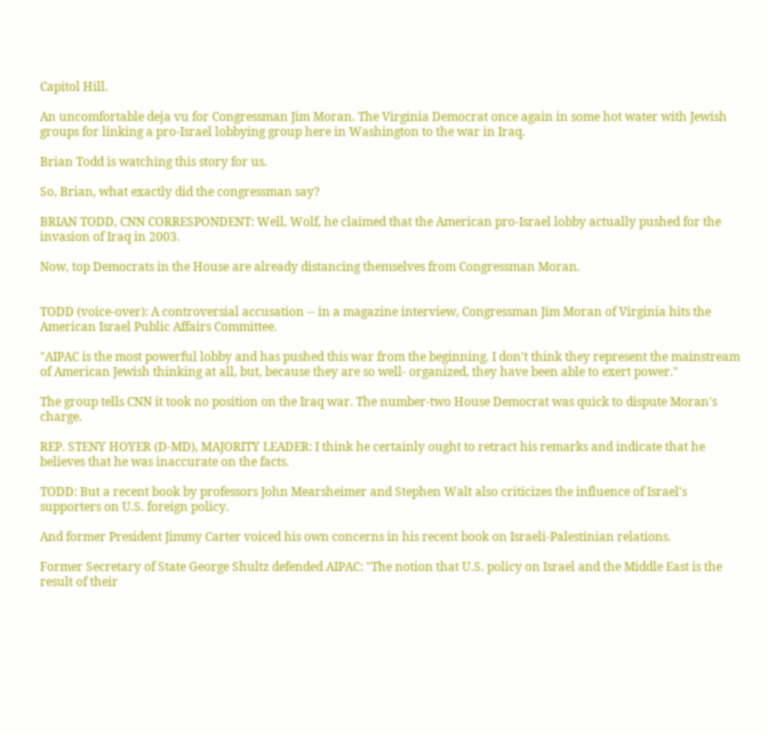Capitol Hill.

An uncomfortable deja vu for Congressman Jim Moran. The Virginia Democrat once again in some hot water with Jewish groups for linking a pro-Israel lobbying group here in Washington to the war in Iraq.

Brian Todd is watching this story for us.

So, Brian, what exactly did the congressman say?

BRIAN TODD, CNN CORRESPONDENT: Well, Wolf, he claimed that the American pro-Israel lobby actually pushed for the invasion of Iraq in 2003.

Now, top Democrats in the House are already distancing themselves from Congressman Moran.


TODD (voice-over): A controversial accusation -- in a magazine interview, Congressman Jim Moran of Virginia hits the American Israel Public Affairs Committee.

"AIPAC is the most powerful lobby and has pushed this war from the beginning. I don't think they represent the mainstream of American Jewish thinking at all, but, because they are so well- organized, they have been able to exert power."

The group tells CNN it took no position on the Iraq war. The number-two House Democrat was quick to dispute Moran's charge.

REP. STENY HOYER (D-MD), MAJORITY LEADER: I think he certainly ought to retract his remarks and indicate that he believes that he was inaccurate on the facts.

TODD: But a recent book by professors John Mearsheimer and Stephen Walt also criticizes the influence of Israel's supporters on U.S. foreign policy.

And former President Jimmy Carter voiced his own concerns in his recent book on Israeli-Palestinian relations.

Former Secretary of State George Shultz defended AIPAC: "The notion that U.S. policy on Israel and the Middle East is the result of their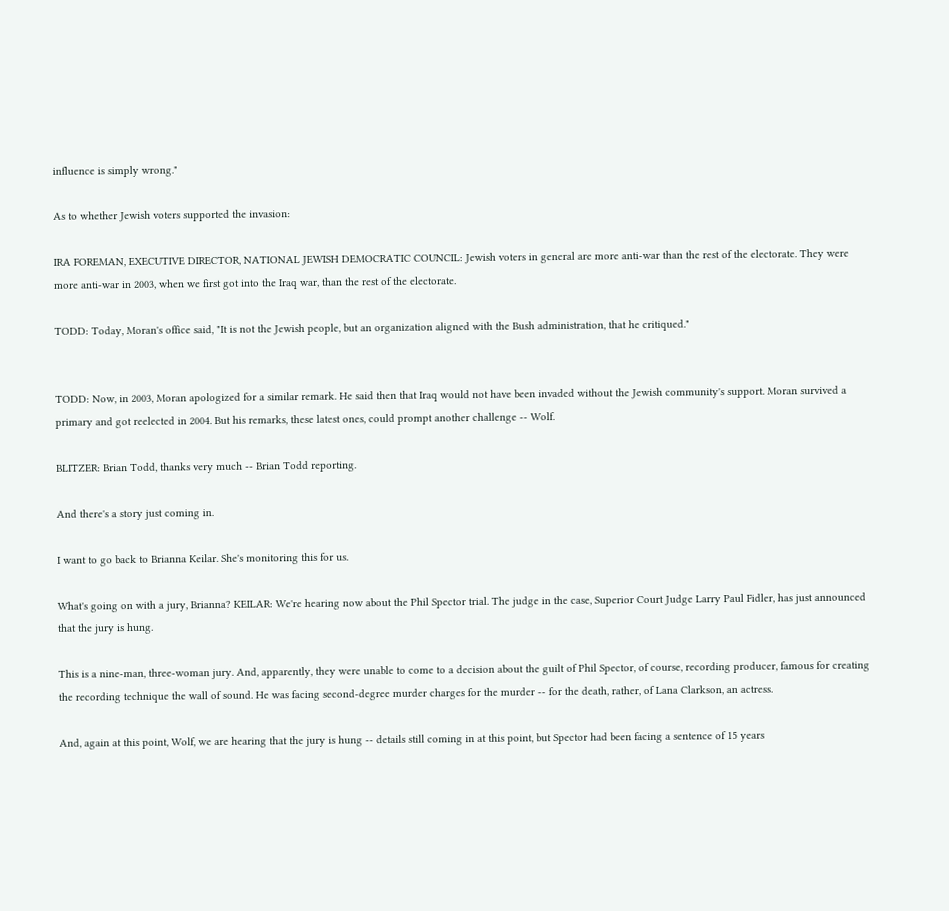influence is simply wrong."

As to whether Jewish voters supported the invasion:

IRA FOREMAN, EXECUTIVE DIRECTOR, NATIONAL JEWISH DEMOCRATIC COUNCIL: Jewish voters in general are more anti-war than the rest of the electorate. They were more anti-war in 2003, when we first got into the Iraq war, than the rest of the electorate.

TODD: Today, Moran's office said, "It is not the Jewish people, but an organization aligned with the Bush administration, that he critiqued."


TODD: Now, in 2003, Moran apologized for a similar remark. He said then that Iraq would not have been invaded without the Jewish community's support. Moran survived a primary and got reelected in 2004. But his remarks, these latest ones, could prompt another challenge -- Wolf.

BLITZER: Brian Todd, thanks very much -- Brian Todd reporting.

And there's a story just coming in.

I want to go back to Brianna Keilar. She's monitoring this for us.

What's going on with a jury, Brianna? KEILAR: We're hearing now about the Phil Spector trial. The judge in the case, Superior Court Judge Larry Paul Fidler, has just announced that the jury is hung.

This is a nine-man, three-woman jury. And, apparently, they were unable to come to a decision about the guilt of Phil Spector, of course, recording producer, famous for creating the recording technique the wall of sound. He was facing second-degree murder charges for the murder -- for the death, rather, of Lana Clarkson, an actress.

And, again at this point, Wolf, we are hearing that the jury is hung -- details still coming in at this point, but Spector had been facing a sentence of 15 years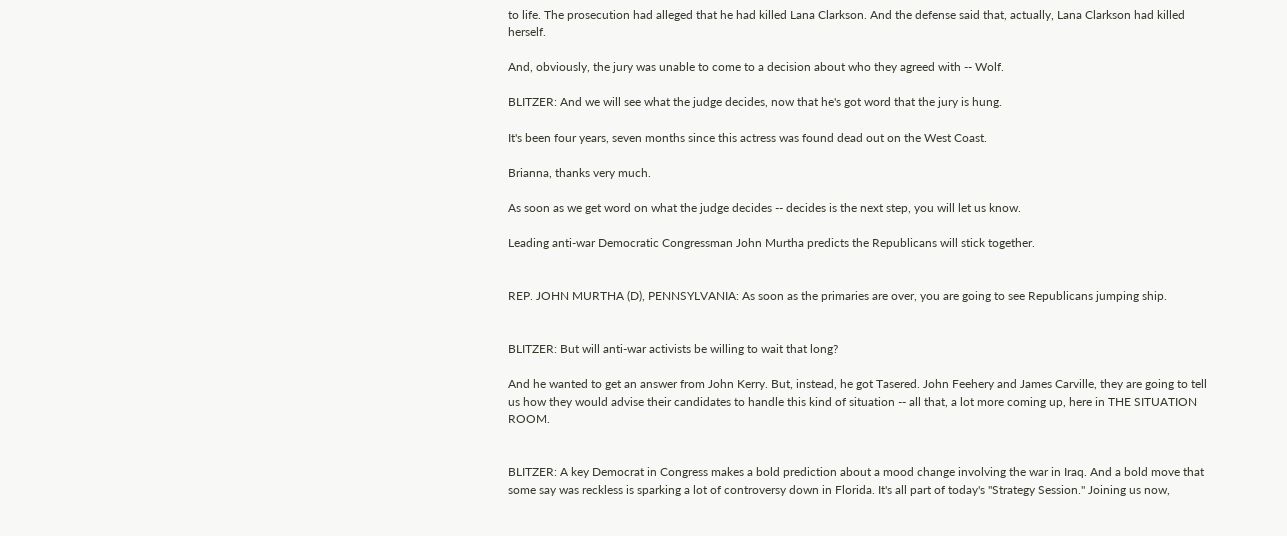to life. The prosecution had alleged that he had killed Lana Clarkson. And the defense said that, actually, Lana Clarkson had killed herself.

And, obviously, the jury was unable to come to a decision about who they agreed with -- Wolf.

BLITZER: And we will see what the judge decides, now that he's got word that the jury is hung.

It's been four years, seven months since this actress was found dead out on the West Coast.

Brianna, thanks very much.

As soon as we get word on what the judge decides -- decides is the next step, you will let us know.

Leading anti-war Democratic Congressman John Murtha predicts the Republicans will stick together.


REP. JOHN MURTHA (D), PENNSYLVANIA: As soon as the primaries are over, you are going to see Republicans jumping ship.


BLITZER: But will anti-war activists be willing to wait that long?

And he wanted to get an answer from John Kerry. But, instead, he got Tasered. John Feehery and James Carville, they are going to tell us how they would advise their candidates to handle this kind of situation -- all that, a lot more coming up, here in THE SITUATION ROOM.


BLITZER: A key Democrat in Congress makes a bold prediction about a mood change involving the war in Iraq. And a bold move that some say was reckless is sparking a lot of controversy down in Florida. It's all part of today's "Strategy Session." Joining us now,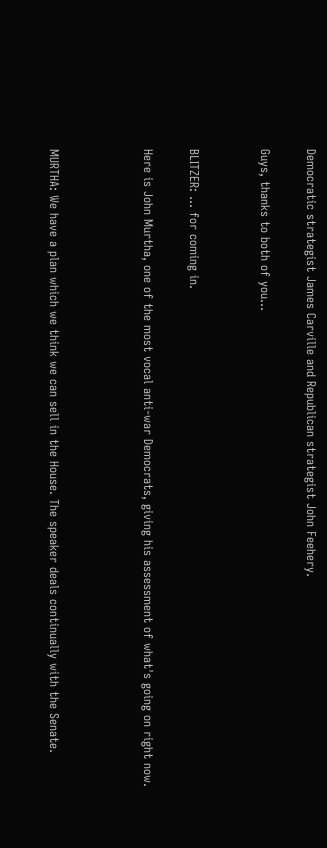Democratic strategist James Carville and Republican strategist John Feehery.

Guys, thanks to both of you...


BLITZER: ... for coming in.

Here is John Murtha, one of the most vocal anti-war Democrats, giving his assessment of what's going on right now.



MURTHA: We have a plan which we think we can sell in the House. The speaker deals continually with the Senate.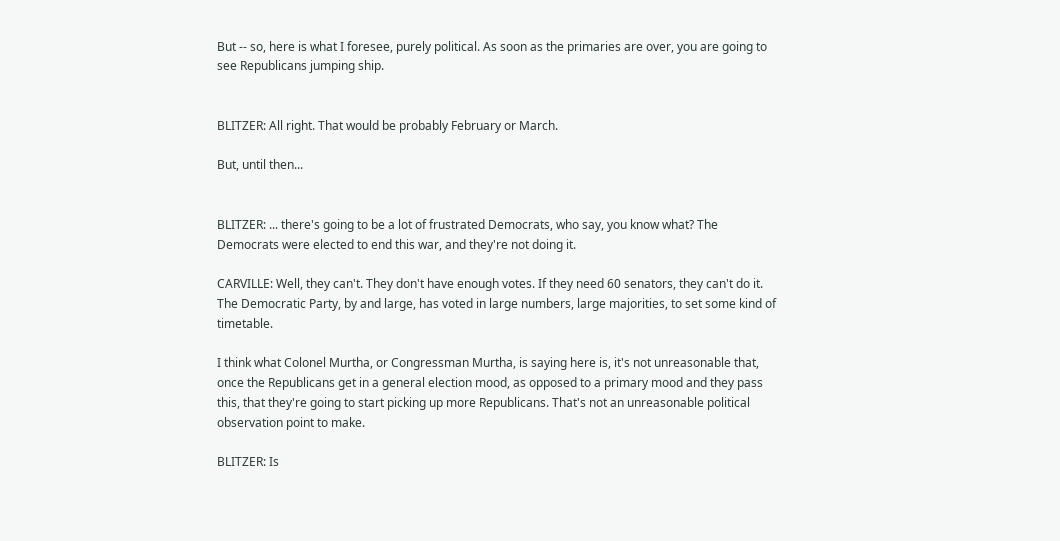But -- so, here is what I foresee, purely political. As soon as the primaries are over, you are going to see Republicans jumping ship.


BLITZER: All right. That would be probably February or March.

But, until then...


BLITZER: ... there's going to be a lot of frustrated Democrats, who say, you know what? The Democrats were elected to end this war, and they're not doing it.

CARVILLE: Well, they can't. They don't have enough votes. If they need 60 senators, they can't do it. The Democratic Party, by and large, has voted in large numbers, large majorities, to set some kind of timetable.

I think what Colonel Murtha, or Congressman Murtha, is saying here is, it's not unreasonable that, once the Republicans get in a general election mood, as opposed to a primary mood and they pass this, that they're going to start picking up more Republicans. That's not an unreasonable political observation point to make.

BLITZER: Is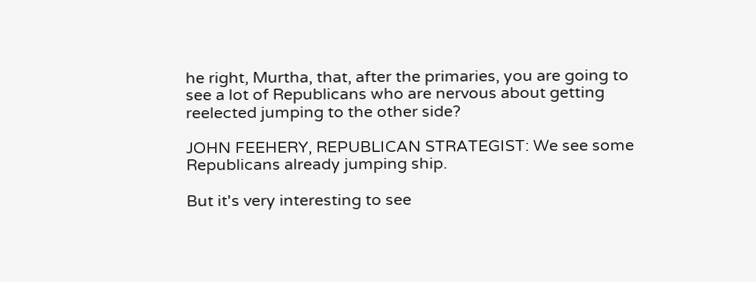he right, Murtha, that, after the primaries, you are going to see a lot of Republicans who are nervous about getting reelected jumping to the other side?

JOHN FEEHERY, REPUBLICAN STRATEGIST: We see some Republicans already jumping ship.

But it's very interesting to see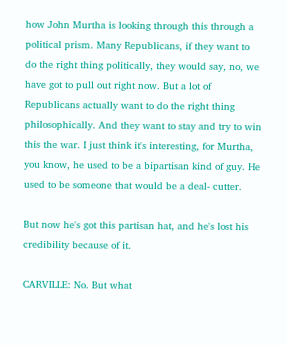how John Murtha is looking through this through a political prism. Many Republicans, if they want to do the right thing politically, they would say, no, we have got to pull out right now. But a lot of Republicans actually want to do the right thing philosophically. And they want to stay and try to win this the war. I just think it's interesting, for Murtha, you know, he used to be a bipartisan kind of guy. He used to be someone that would be a deal- cutter.

But now he's got this partisan hat, and he's lost his credibility because of it.

CARVILLE: No. But what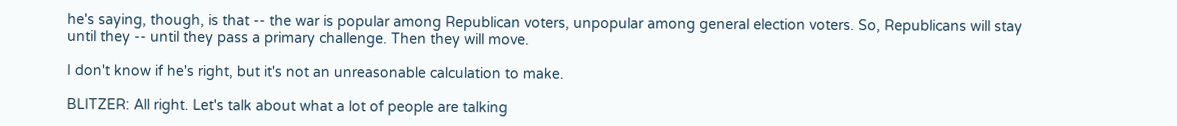he's saying, though, is that -- the war is popular among Republican voters, unpopular among general election voters. So, Republicans will stay until they -- until they pass a primary challenge. Then they will move.

I don't know if he's right, but it's not an unreasonable calculation to make.

BLITZER: All right. Let's talk about what a lot of people are talking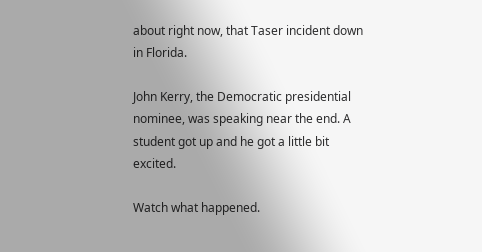about right now, that Taser incident down in Florida.

John Kerry, the Democratic presidential nominee, was speaking near the end. A student got up and he got a little bit excited.

Watch what happened.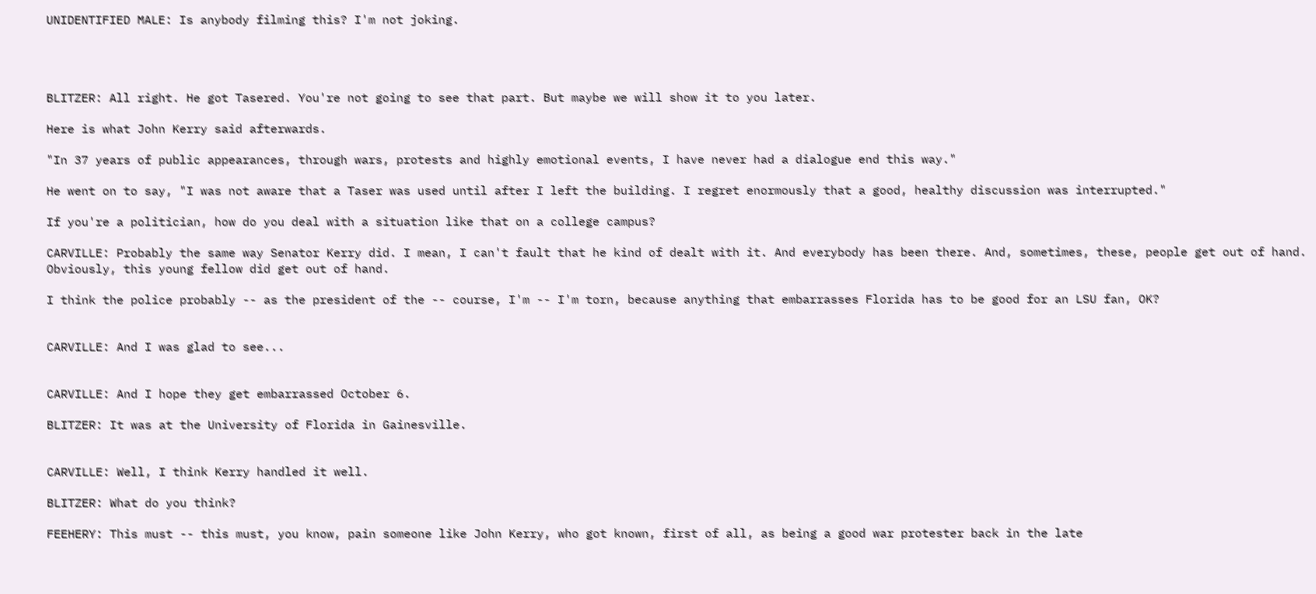UNIDENTIFIED MALE: Is anybody filming this? I'm not joking.




BLITZER: All right. He got Tasered. You're not going to see that part. But maybe we will show it to you later.

Here is what John Kerry said afterwards.

"In 37 years of public appearances, through wars, protests and highly emotional events, I have never had a dialogue end this way."

He went on to say, "I was not aware that a Taser was used until after I left the building. I regret enormously that a good, healthy discussion was interrupted."

If you're a politician, how do you deal with a situation like that on a college campus?

CARVILLE: Probably the same way Senator Kerry did. I mean, I can't fault that he kind of dealt with it. And everybody has been there. And, sometimes, these, people get out of hand. Obviously, this young fellow did get out of hand.

I think the police probably -- as the president of the -- course, I'm -- I'm torn, because anything that embarrasses Florida has to be good for an LSU fan, OK?


CARVILLE: And I was glad to see...


CARVILLE: And I hope they get embarrassed October 6.

BLITZER: It was at the University of Florida in Gainesville.


CARVILLE: Well, I think Kerry handled it well.

BLITZER: What do you think?

FEEHERY: This must -- this must, you know, pain someone like John Kerry, who got known, first of all, as being a good war protester back in the late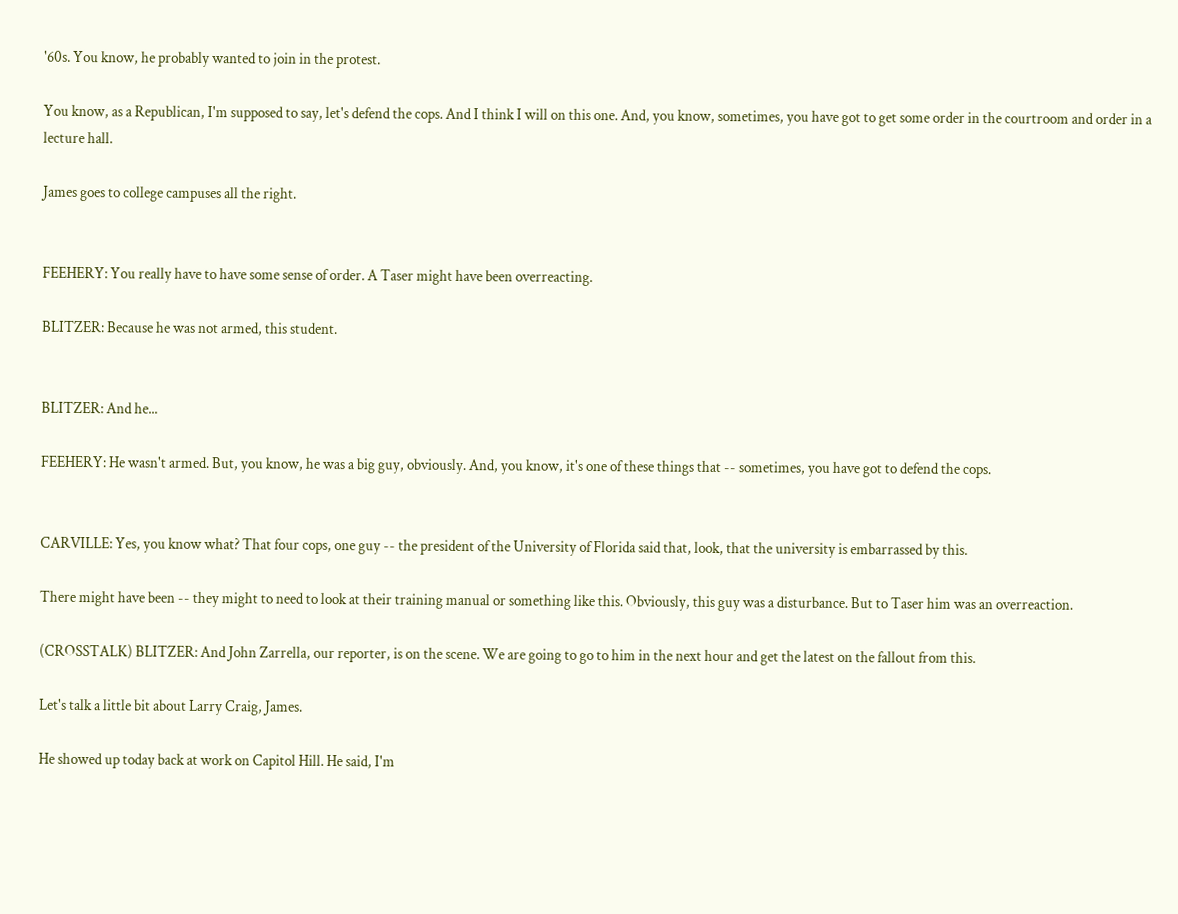'60s. You know, he probably wanted to join in the protest.

You know, as a Republican, I'm supposed to say, let's defend the cops. And I think I will on this one. And, you know, sometimes, you have got to get some order in the courtroom and order in a lecture hall.

James goes to college campuses all the right.


FEEHERY: You really have to have some sense of order. A Taser might have been overreacting.

BLITZER: Because he was not armed, this student.


BLITZER: And he...

FEEHERY: He wasn't armed. But, you know, he was a big guy, obviously. And, you know, it's one of these things that -- sometimes, you have got to defend the cops.


CARVILLE: Yes, you know what? That four cops, one guy -- the president of the University of Florida said that, look, that the university is embarrassed by this.

There might have been -- they might to need to look at their training manual or something like this. Obviously, this guy was a disturbance. But to Taser him was an overreaction.

(CROSSTALK) BLITZER: And John Zarrella, our reporter, is on the scene. We are going to go to him in the next hour and get the latest on the fallout from this.

Let's talk a little bit about Larry Craig, James.

He showed up today back at work on Capitol Hill. He said, I'm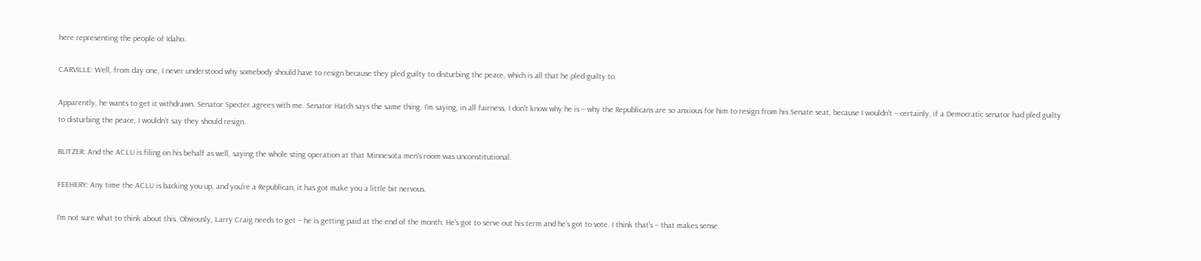here representing the people of Idaho.

CARVILLE: Well, from day one, I never understood why somebody should have to resign because they pled guilty to disturbing the peace, which is all that he pled guilty to.

Apparently, he wants to get it withdrawn. Senator Specter agrees with me. Senator Hatch says the same thing. I'm saying, in all fairness, I don't know why he is -- why the Republicans are so anxious for him to resign from his Senate seat, because I wouldn't -- certainly, if a Democratic senator had pled guilty to disturbing the peace, I wouldn't say they should resign.

BLITZER: And the ACLU is filing on his behalf as well, saying the whole sting operation at that Minnesota men's room was unconstitutional.

FEEHERY: Any time the ACLU is backing you up, and you're a Republican, it has got make you a little bit nervous.

I'm not sure what to think about this. Obviously, Larry Craig needs to get -- he is getting paid at the end of the month. He's got to serve out his term and he's got to vote. I think that's -- that makes sense.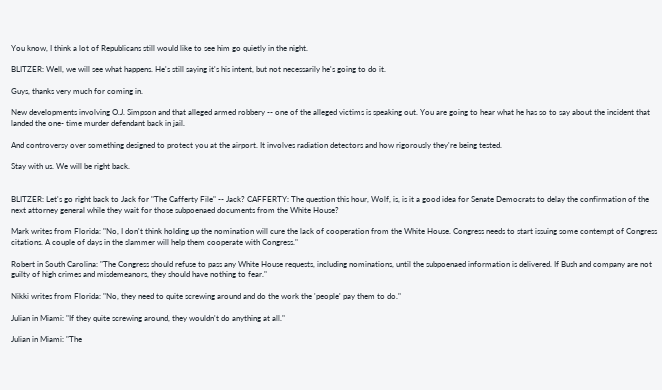You know, I think a lot of Republicans still would like to see him go quietly in the night.

BLITZER: Well, we will see what happens. He's still saying it's his intent, but not necessarily he's going to do it.

Guys, thanks very much for coming in.

New developments involving O.J. Simpson and that alleged armed robbery -- one of the alleged victims is speaking out. You are going to hear what he has so to say about the incident that landed the one- time murder defendant back in jail.

And controversy over something designed to protect you at the airport. It involves radiation detectors and how rigorously they're being tested.

Stay with us. We will be right back.


BLITZER: Let's go right back to Jack for "The Cafferty File" -- Jack? CAFFERTY: The question this hour, Wolf, is, is it a good idea for Senate Democrats to delay the confirmation of the next attorney general while they wait for those subpoenaed documents from the White House?

Mark writes from Florida: "No, I don't think holding up the nomination will cure the lack of cooperation from the White House. Congress needs to start issuing some contempt of Congress citations. A couple of days in the slammer will help them cooperate with Congress."

Robert in South Carolina: "The Congress should refuse to pass any White House requests, including nominations, until the subpoenaed information is delivered. If Bush and company are not guilty of high crimes and misdemeanors, they should have nothing to fear."

Nikki writes from Florida: "No, they need to quite screwing around and do the work the 'people' pay them to do."

Julian in Miami: "If they quite screwing around, they wouldn't do anything at all."

Julian in Miami: "The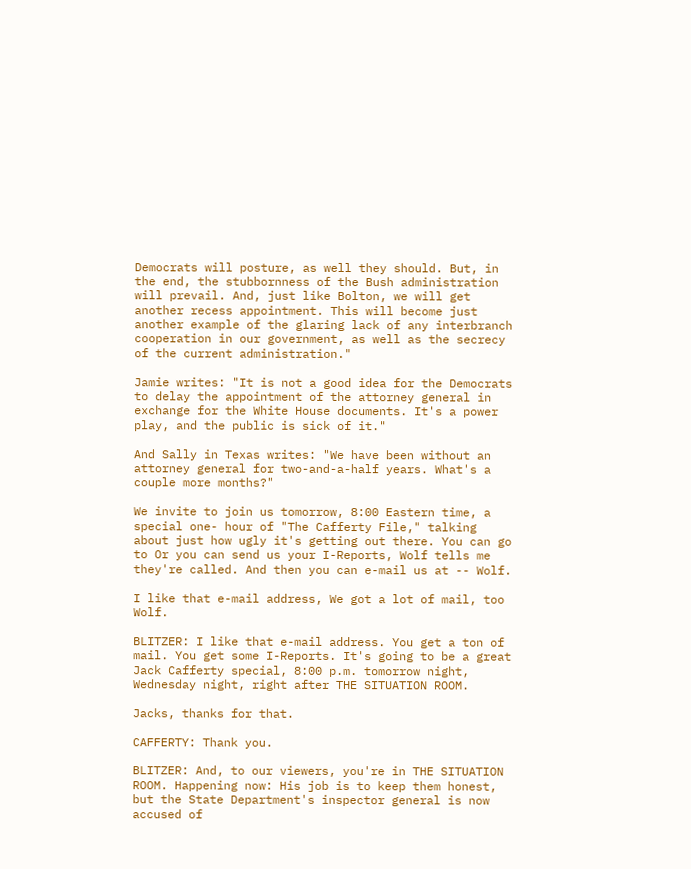Democrats will posture, as well they should. But, in the end, the stubbornness of the Bush administration will prevail. And, just like Bolton, we will get another recess appointment. This will become just another example of the glaring lack of any interbranch cooperation in our government, as well as the secrecy of the current administration."

Jamie writes: "It is not a good idea for the Democrats to delay the appointment of the attorney general in exchange for the White House documents. It's a power play, and the public is sick of it."

And Sally in Texas writes: "We have been without an attorney general for two-and-a-half years. What's a couple more months?"

We invite to join us tomorrow, 8:00 Eastern time, a special one- hour of "The Cafferty File," talking about just how ugly it's getting out there. You can go to Or you can send us your I-Reports, Wolf tells me they're called. And then you can e-mail us at -- Wolf.

I like that e-mail address, We got a lot of mail, too Wolf.

BLITZER: I like that e-mail address. You get a ton of mail. You get some I-Reports. It's going to be a great Jack Cafferty special, 8:00 p.m. tomorrow night, Wednesday night, right after THE SITUATION ROOM.

Jacks, thanks for that.

CAFFERTY: Thank you.

BLITZER: And, to our viewers, you're in THE SITUATION ROOM. Happening now: His job is to keep them honest, but the State Department's inspector general is now accused of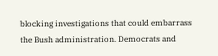blocking investigations that could embarrass the Bush administration. Democrats and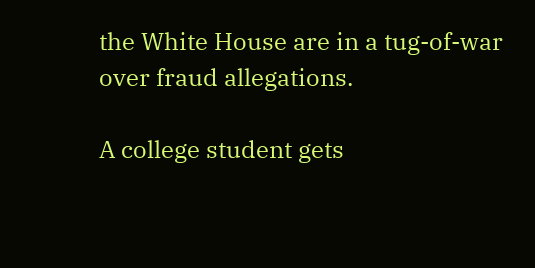the White House are in a tug-of-war over fraud allegations.

A college student gets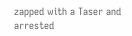zapped with a Taser and arrested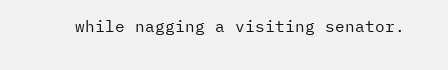while nagging a visiting senator.